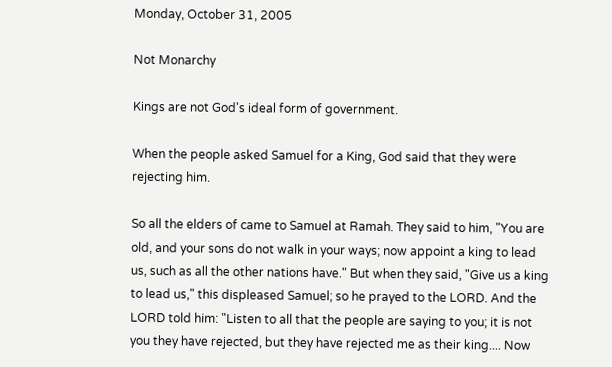Monday, October 31, 2005

Not Monarchy

Kings are not God's ideal form of government.

When the people asked Samuel for a King, God said that they were rejecting him.

So all the elders of came to Samuel at Ramah. They said to him, "You are old, and your sons do not walk in your ways; now appoint a king to lead us, such as all the other nations have." But when they said, "Give us a king to lead us," this displeased Samuel; so he prayed to the LORD. And the LORD told him: "Listen to all that the people are saying to you; it is not you they have rejected, but they have rejected me as their king.... Now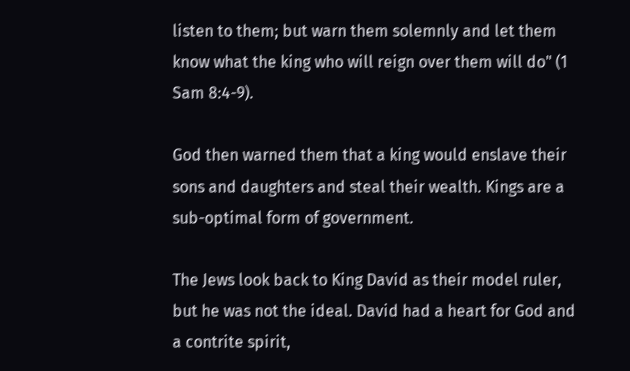listen to them; but warn them solemnly and let them know what the king who will reign over them will do" (1 Sam 8:4-9).

God then warned them that a king would enslave their sons and daughters and steal their wealth. Kings are a sub-optimal form of government.

The Jews look back to King David as their model ruler, but he was not the ideal. David had a heart for God and a contrite spirit,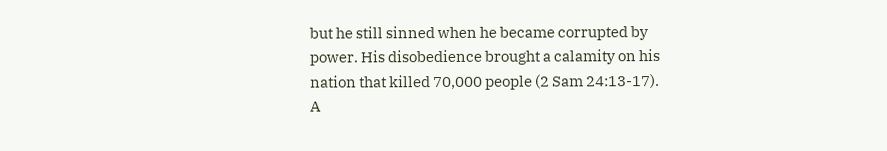but he still sinned when he became corrupted by power. His disobedience brought a calamity on his nation that killed 70,000 people (2 Sam 24:13-17). A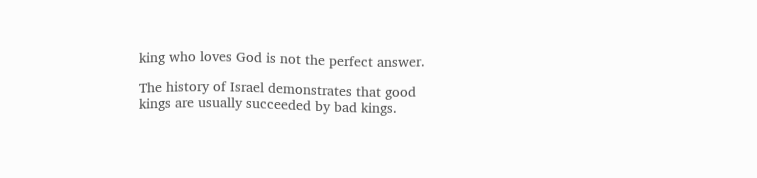king who loves God is not the perfect answer.

The history of Israel demonstrates that good kings are usually succeeded by bad kings.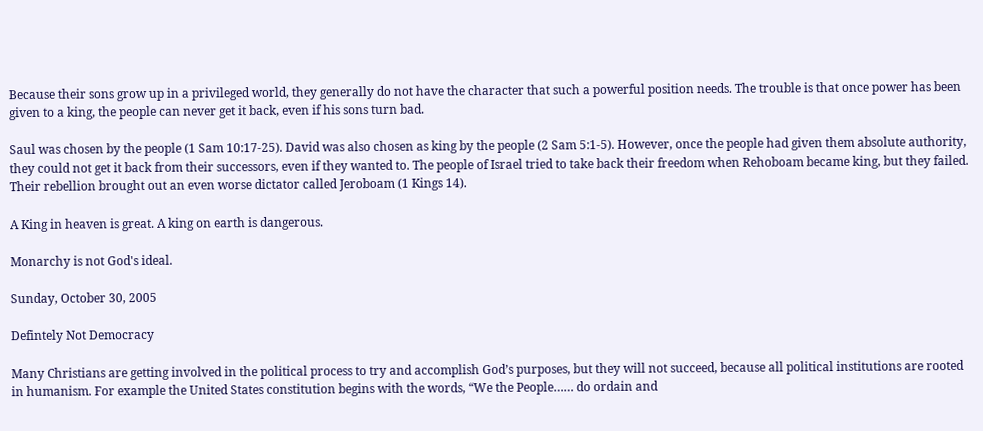Because their sons grow up in a privileged world, they generally do not have the character that such a powerful position needs. The trouble is that once power has been given to a king, the people can never get it back, even if his sons turn bad.

Saul was chosen by the people (1 Sam 10:17-25). David was also chosen as king by the people (2 Sam 5:1-5). However, once the people had given them absolute authority, they could not get it back from their successors, even if they wanted to. The people of Israel tried to take back their freedom when Rehoboam became king, but they failed. Their rebellion brought out an even worse dictator called Jeroboam (1 Kings 14).

A King in heaven is great. A king on earth is dangerous.

Monarchy is not God's ideal.

Sunday, October 30, 2005

Defintely Not Democracy

Many Christians are getting involved in the political process to try and accomplish God’s purposes, but they will not succeed, because all political institutions are rooted in humanism. For example the United States constitution begins with the words, “We the People…… do ordain and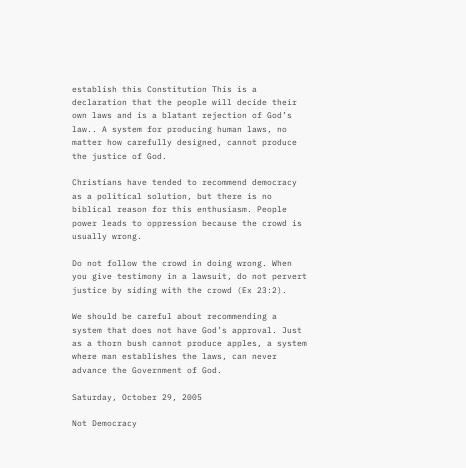establish this Constitution This is a declaration that the people will decide their own laws and is a blatant rejection of God’s law.. A system for producing human laws, no matter how carefully designed, cannot produce the justice of God.

Christians have tended to recommend democracy as a political solution, but there is no biblical reason for this enthusiasm. People power leads to oppression because the crowd is usually wrong.

Do not follow the crowd in doing wrong. When you give testimony in a lawsuit, do not pervert justice by siding with the crowd (Ex 23:2).

We should be careful about recommending a system that does not have God’s approval. Just as a thorn bush cannot produce apples, a system where man establishes the laws, can never advance the Government of God.

Saturday, October 29, 2005

Not Democracy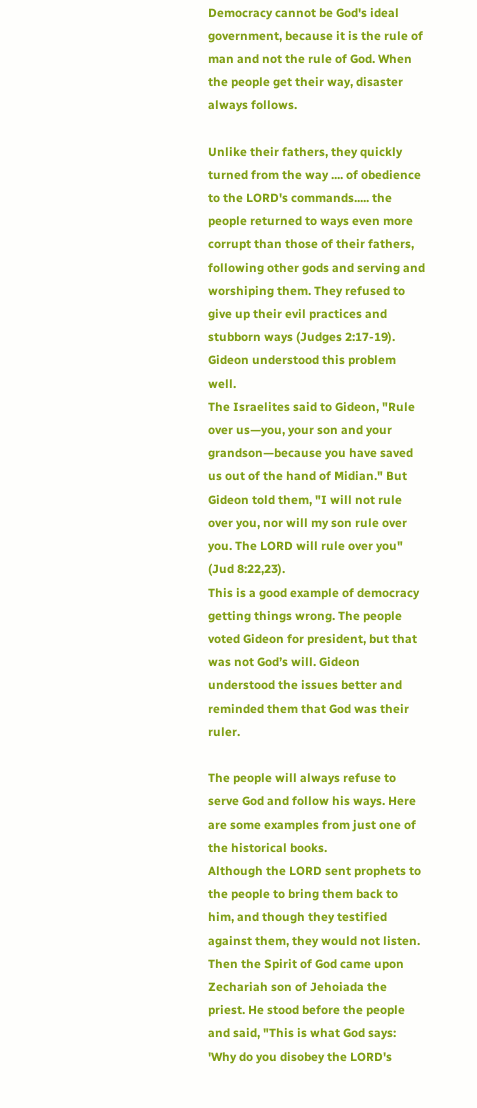Democracy cannot be God's ideal government, because it is the rule of man and not the rule of God. When the people get their way, disaster always follows.

Unlike their fathers, they quickly turned from the way .... of obedience to the LORD's commands..... the people returned to ways even more corrupt than those of their fathers, following other gods and serving and worshiping them. They refused to give up their evil practices and stubborn ways (Judges 2:17-19).
Gideon understood this problem well.
The Israelites said to Gideon, "Rule over us—you, your son and your grandson—because you have saved us out of the hand of Midian." But Gideon told them, "I will not rule over you, nor will my son rule over you. The LORD will rule over you" (Jud 8:22,23).
This is a good example of democracy getting things wrong. The people voted Gideon for president, but that was not God’s will. Gideon understood the issues better and reminded them that God was their ruler.

The people will always refuse to serve God and follow his ways. Here are some examples from just one of the historical books.
Although the LORD sent prophets to the people to bring them back to him, and though they testified against them, they would not listen. Then the Spirit of God came upon Zechariah son of Jehoiada the priest. He stood before the people and said, "This is what God says: 'Why do you disobey the LORD's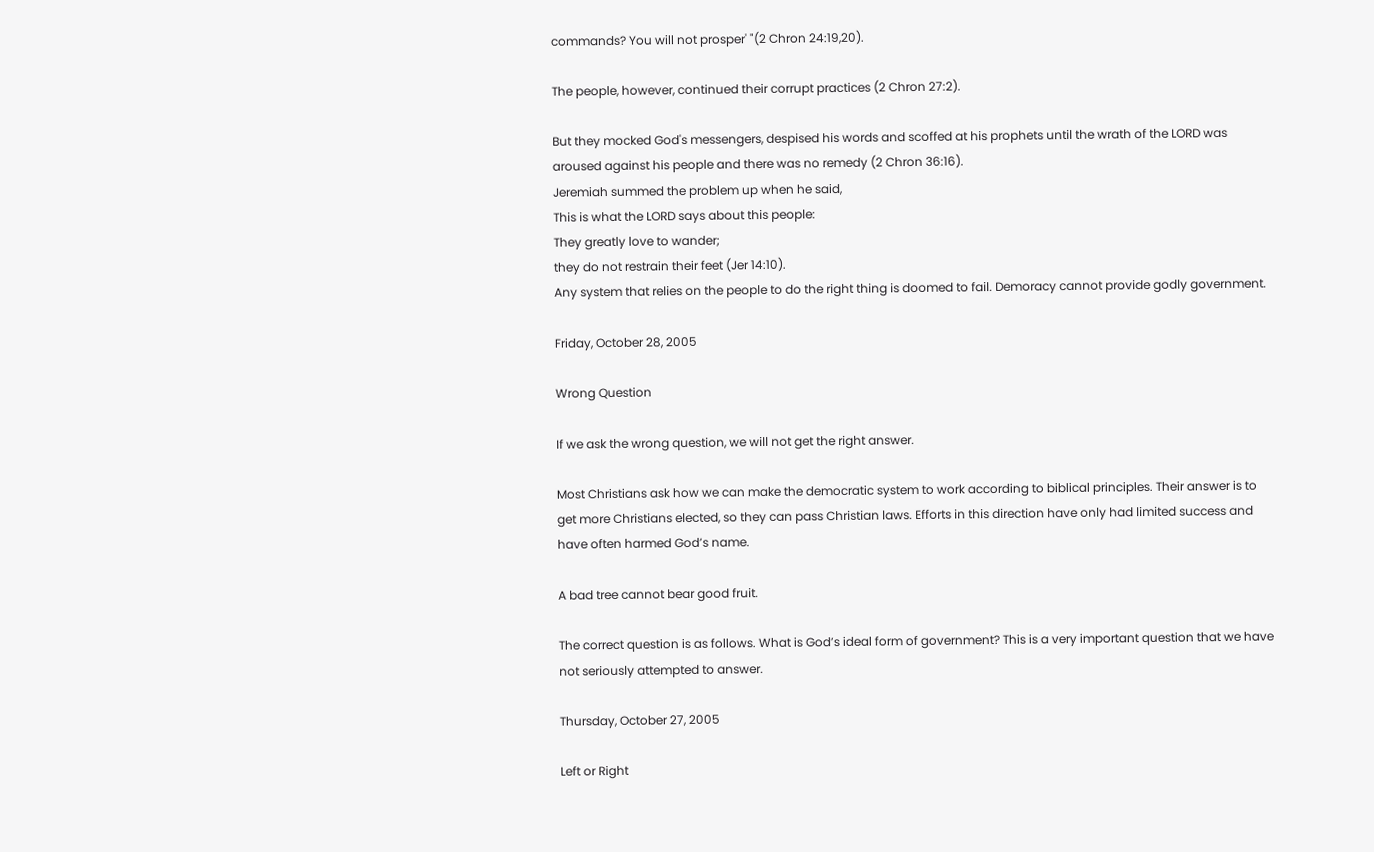commands? You will not prosper' "(2 Chron 24:19,20).

The people, however, continued their corrupt practices (2 Chron 27:2).

But they mocked God's messengers, despised his words and scoffed at his prophets until the wrath of the LORD was aroused against his people and there was no remedy (2 Chron 36:16).
Jeremiah summed the problem up when he said,
This is what the LORD says about this people:
They greatly love to wander;
they do not restrain their feet (Jer 14:10).
Any system that relies on the people to do the right thing is doomed to fail. Demoracy cannot provide godly government.

Friday, October 28, 2005

Wrong Question

If we ask the wrong question, we will not get the right answer.

Most Christians ask how we can make the democratic system to work according to biblical principles. Their answer is to get more Christians elected, so they can pass Christian laws. Efforts in this direction have only had limited success and have often harmed God’s name.

A bad tree cannot bear good fruit.

The correct question is as follows. What is God’s ideal form of government? This is a very important question that we have not seriously attempted to answer.

Thursday, October 27, 2005

Left or Right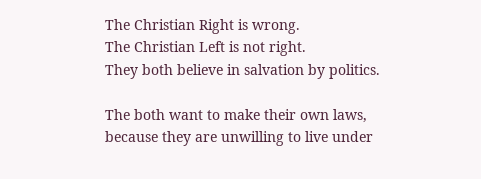The Christian Right is wrong.
The Christian Left is not right.
They both believe in salvation by politics.

The both want to make their own laws,
because they are unwilling to live under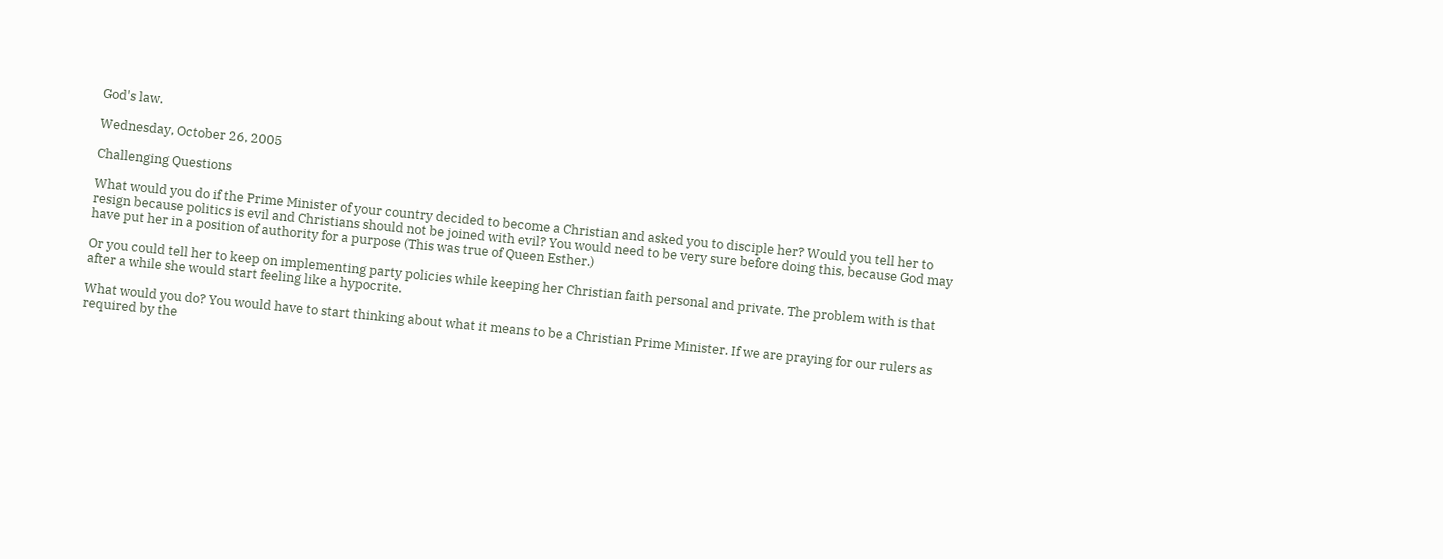God's law.

Wednesday, October 26, 2005

Challenging Questions

What would you do if the Prime Minister of your country decided to become a Christian and asked you to disciple her? Would you tell her to resign because politics is evil and Christians should not be joined with evil? You would need to be very sure before doing this, because God may have put her in a position of authority for a purpose (This was true of Queen Esther.)

Or you could tell her to keep on implementing party policies while keeping her Christian faith personal and private. The problem with is that after a while she would start feeling like a hypocrite.

What would you do? You would have to start thinking about what it means to be a Christian Prime Minister. If we are praying for our rulers as required by the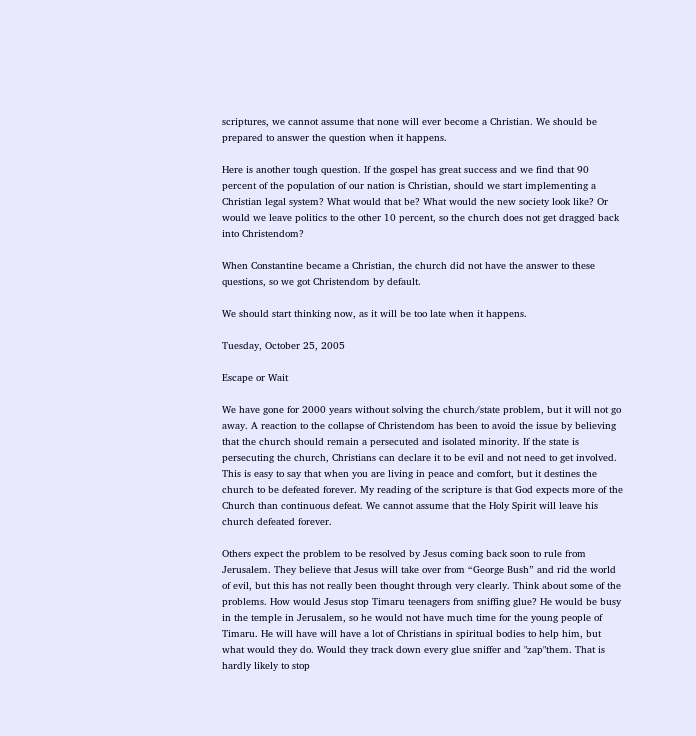scriptures, we cannot assume that none will ever become a Christian. We should be prepared to answer the question when it happens.

Here is another tough question. If the gospel has great success and we find that 90 percent of the population of our nation is Christian, should we start implementing a Christian legal system? What would that be? What would the new society look like? Or would we leave politics to the other 10 percent, so the church does not get dragged back into Christendom?

When Constantine became a Christian, the church did not have the answer to these questions, so we got Christendom by default.

We should start thinking now, as it will be too late when it happens.

Tuesday, October 25, 2005

Escape or Wait

We have gone for 2000 years without solving the church/state problem, but it will not go away. A reaction to the collapse of Christendom has been to avoid the issue by believing that the church should remain a persecuted and isolated minority. If the state is persecuting the church, Christians can declare it to be evil and not need to get involved. This is easy to say that when you are living in peace and comfort, but it destines the church to be defeated forever. My reading of the scripture is that God expects more of the Church than continuous defeat. We cannot assume that the Holy Spirit will leave his church defeated forever.

Others expect the problem to be resolved by Jesus coming back soon to rule from Jerusalem. They believe that Jesus will take over from “George Bush” and rid the world of evil, but this has not really been thought through very clearly. Think about some of the problems. How would Jesus stop Timaru teenagers from sniffing glue? He would be busy in the temple in Jerusalem, so he would not have much time for the young people of Timaru. He will have will have a lot of Christians in spiritual bodies to help him, but what would they do. Would they track down every glue sniffer and "zap"them. That is hardly likely to stop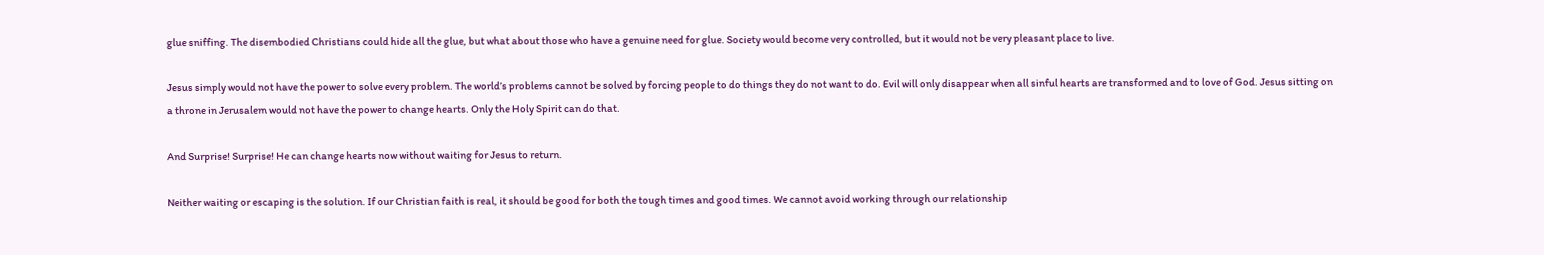glue sniffing. The disembodied Christians could hide all the glue, but what about those who have a genuine need for glue. Society would become very controlled, but it would not be very pleasant place to live.

Jesus simply would not have the power to solve every problem. The world’s problems cannot be solved by forcing people to do things they do not want to do. Evil will only disappear when all sinful hearts are transformed and to love of God. Jesus sitting on a throne in Jerusalem would not have the power to change hearts. Only the Holy Spirit can do that.

And Surprise! Surprise! He can change hearts now without waiting for Jesus to return.

Neither waiting or escaping is the solution. If our Christian faith is real, it should be good for both the tough times and good times. We cannot avoid working through our relationship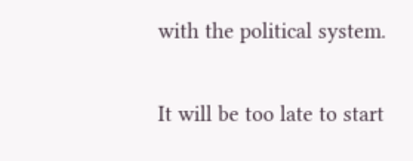with the political system.

It will be too late to start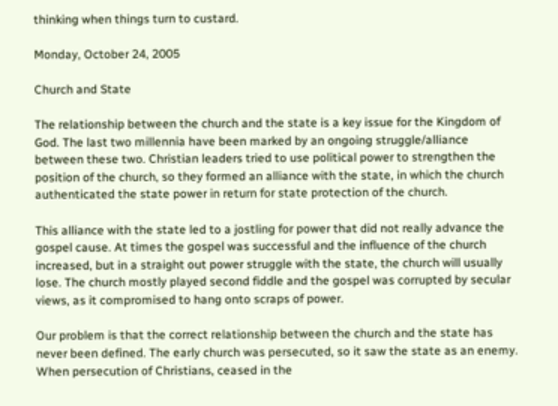thinking when things turn to custard.

Monday, October 24, 2005

Church and State

The relationship between the church and the state is a key issue for the Kingdom of God. The last two millennia have been marked by an ongoing struggle/alliance between these two. Christian leaders tried to use political power to strengthen the position of the church, so they formed an alliance with the state, in which the church authenticated the state power in return for state protection of the church.

This alliance with the state led to a jostling for power that did not really advance the gospel cause. At times the gospel was successful and the influence of the church increased, but in a straight out power struggle with the state, the church will usually lose. The church mostly played second fiddle and the gospel was corrupted by secular views, as it compromised to hang onto scraps of power.

Our problem is that the correct relationship between the church and the state has never been defined. The early church was persecuted, so it saw the state as an enemy. When persecution of Christians, ceased in the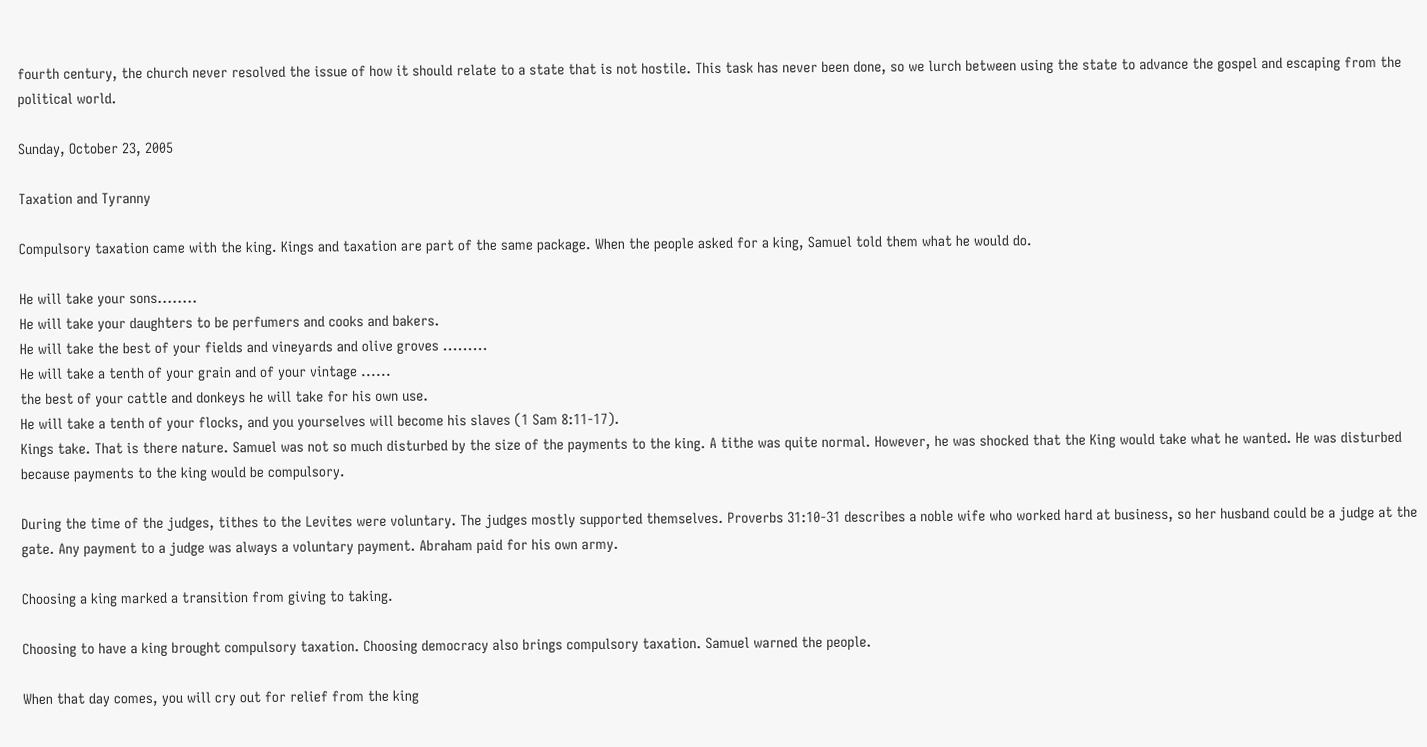fourth century, the church never resolved the issue of how it should relate to a state that is not hostile. This task has never been done, so we lurch between using the state to advance the gospel and escaping from the political world.

Sunday, October 23, 2005

Taxation and Tyranny

Compulsory taxation came with the king. Kings and taxation are part of the same package. When the people asked for a king, Samuel told them what he would do.

He will take your sons........
He will take your daughters to be perfumers and cooks and bakers.
He will take the best of your fields and vineyards and olive groves .........
He will take a tenth of your grain and of your vintage ......
the best of your cattle and donkeys he will take for his own use.
He will take a tenth of your flocks, and you yourselves will become his slaves (1 Sam 8:11-17).
Kings take. That is there nature. Samuel was not so much disturbed by the size of the payments to the king. A tithe was quite normal. However, he was shocked that the King would take what he wanted. He was disturbed because payments to the king would be compulsory.

During the time of the judges, tithes to the Levites were voluntary. The judges mostly supported themselves. Proverbs 31:10-31 describes a noble wife who worked hard at business, so her husband could be a judge at the gate. Any payment to a judge was always a voluntary payment. Abraham paid for his own army.

Choosing a king marked a transition from giving to taking.

Choosing to have a king brought compulsory taxation. Choosing democracy also brings compulsory taxation. Samuel warned the people.

When that day comes, you will cry out for relief from the king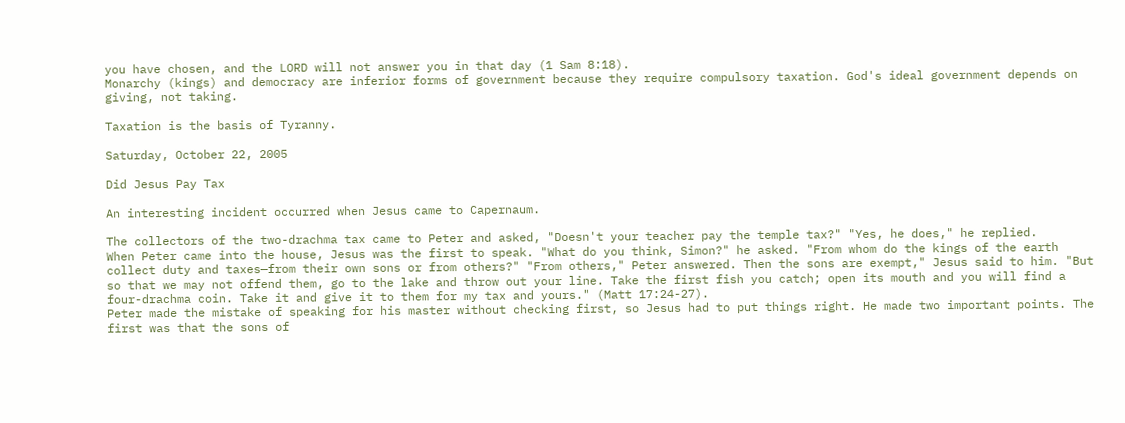you have chosen, and the LORD will not answer you in that day (1 Sam 8:18).
Monarchy (kings) and democracy are inferior forms of government because they require compulsory taxation. God's ideal government depends on giving, not taking.

Taxation is the basis of Tyranny.

Saturday, October 22, 2005

Did Jesus Pay Tax

An interesting incident occurred when Jesus came to Capernaum.

The collectors of the two-drachma tax came to Peter and asked, "Doesn't your teacher pay the temple tax?" "Yes, he does," he replied.
When Peter came into the house, Jesus was the first to speak. "What do you think, Simon?" he asked. "From whom do the kings of the earth collect duty and taxes—from their own sons or from others?" "From others," Peter answered. Then the sons are exempt," Jesus said to him. "But so that we may not offend them, go to the lake and throw out your line. Take the first fish you catch; open its mouth and you will find a four-drachma coin. Take it and give it to them for my tax and yours." (Matt 17:24-27).
Peter made the mistake of speaking for his master without checking first, so Jesus had to put things right. He made two important points. The first was that the sons of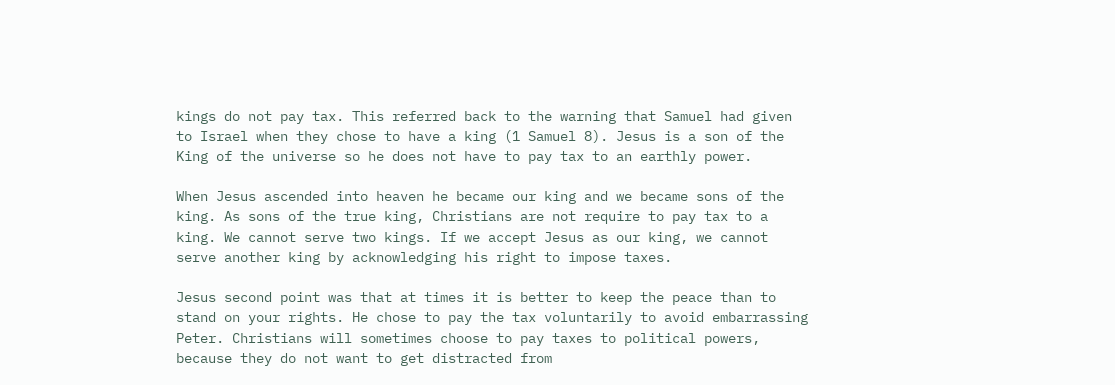kings do not pay tax. This referred back to the warning that Samuel had given to Israel when they chose to have a king (1 Samuel 8). Jesus is a son of the King of the universe so he does not have to pay tax to an earthly power.

When Jesus ascended into heaven he became our king and we became sons of the king. As sons of the true king, Christians are not require to pay tax to a king. We cannot serve two kings. If we accept Jesus as our king, we cannot serve another king by acknowledging his right to impose taxes.

Jesus second point was that at times it is better to keep the peace than to stand on your rights. He chose to pay the tax voluntarily to avoid embarrassing Peter. Christians will sometimes choose to pay taxes to political powers, because they do not want to get distracted from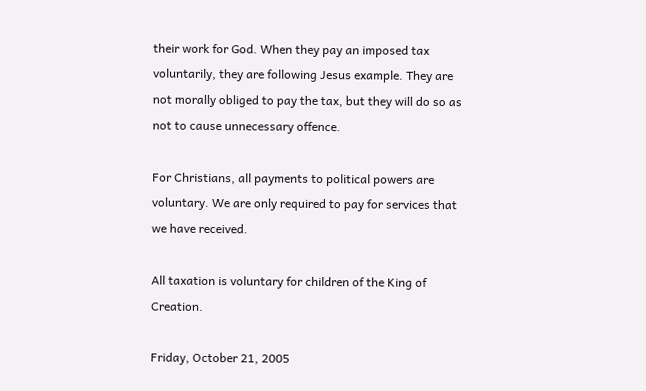their work for God. When they pay an imposed tax voluntarily, they are following Jesus example. They are not morally obliged to pay the tax, but they will do so as not to cause unnecessary offence.

For Christians, all payments to political powers are voluntary. We are only required to pay for services that we have received.

All taxation is voluntary for children of the King of Creation.

Friday, October 21, 2005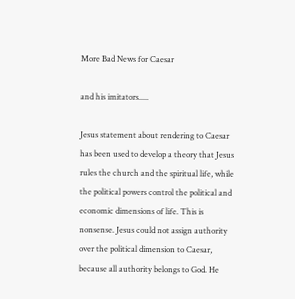More Bad News for Caesar

and his imitators.....

Jesus statement about rendering to Caesar has been used to develop a theory that Jesus rules the church and the spiritual life, while the political powers control the political and economic dimensions of life. This is nonsense. Jesus could not assign authority over the political dimension to Caesar, because all authority belongs to God. He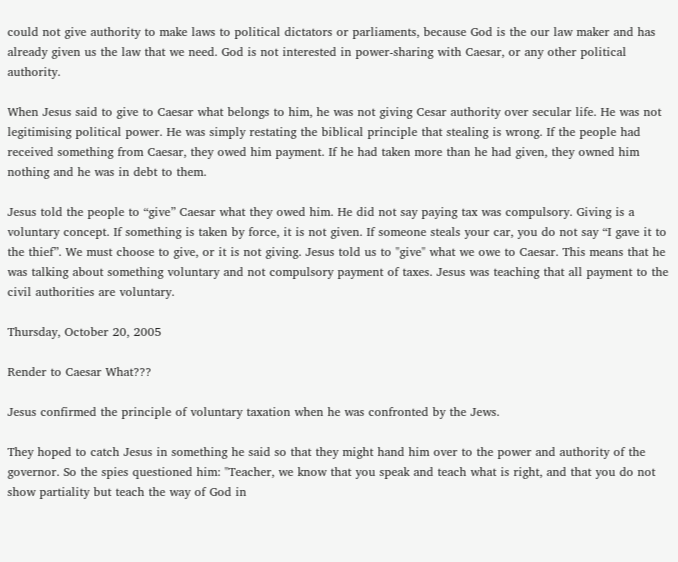could not give authority to make laws to political dictators or parliaments, because God is the our law maker and has already given us the law that we need. God is not interested in power-sharing with Caesar, or any other political authority.

When Jesus said to give to Caesar what belongs to him, he was not giving Cesar authority over secular life. He was not legitimising political power. He was simply restating the biblical principle that stealing is wrong. If the people had received something from Caesar, they owed him payment. If he had taken more than he had given, they owned him nothing and he was in debt to them.

Jesus told the people to “give” Caesar what they owed him. He did not say paying tax was compulsory. Giving is a voluntary concept. If something is taken by force, it is not given. If someone steals your car, you do not say “I gave it to the thief”. We must choose to give, or it is not giving. Jesus told us to "give" what we owe to Caesar. This means that he was talking about something voluntary and not compulsory payment of taxes. Jesus was teaching that all payment to the civil authorities are voluntary.

Thursday, October 20, 2005

Render to Caesar What???

Jesus confirmed the principle of voluntary taxation when he was confronted by the Jews.

They hoped to catch Jesus in something he said so that they might hand him over to the power and authority of the governor. So the spies questioned him: "Teacher, we know that you speak and teach what is right, and that you do not show partiality but teach the way of God in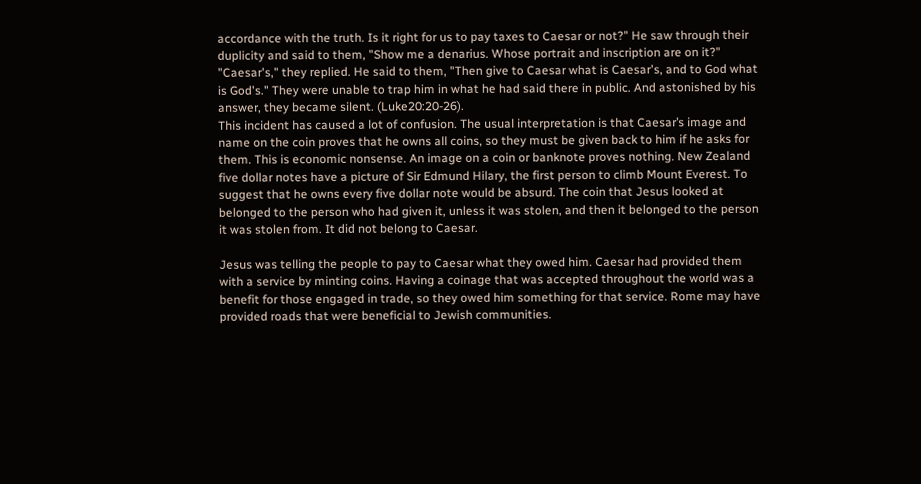accordance with the truth. Is it right for us to pay taxes to Caesar or not?" He saw through their duplicity and said to them, "Show me a denarius. Whose portrait and inscription are on it?" "Caesar's," they replied. He said to them, "Then give to Caesar what is Caesar's, and to God what is God's." They were unable to trap him in what he had said there in public. And astonished by his answer, they became silent. (Luke20:20-26).
This incident has caused a lot of confusion. The usual interpretation is that Caesar’s image and name on the coin proves that he owns all coins, so they must be given back to him if he asks for them. This is economic nonsense. An image on a coin or banknote proves nothing. New Zealand five dollar notes have a picture of Sir Edmund Hilary, the first person to climb Mount Everest. To suggest that he owns every five dollar note would be absurd. The coin that Jesus looked at belonged to the person who had given it, unless it was stolen, and then it belonged to the person it was stolen from. It did not belong to Caesar.

Jesus was telling the people to pay to Caesar what they owed him. Caesar had provided them with a service by minting coins. Having a coinage that was accepted throughout the world was a benefit for those engaged in trade, so they owed him something for that service. Rome may have provided roads that were beneficial to Jewish communities.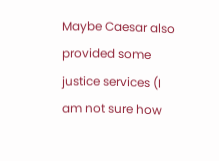Maybe Caesar also provided some justice services (I am not sure how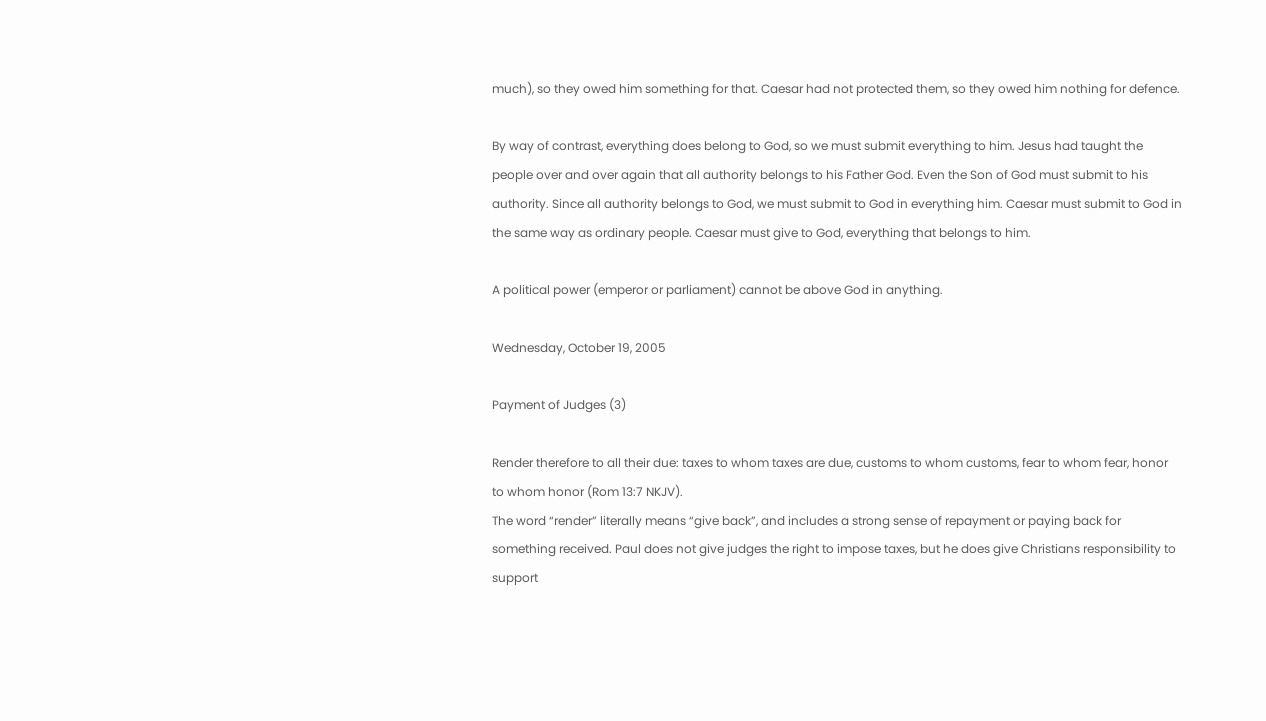much), so they owed him something for that. Caesar had not protected them, so they owed him nothing for defence.

By way of contrast, everything does belong to God, so we must submit everything to him. Jesus had taught the people over and over again that all authority belongs to his Father God. Even the Son of God must submit to his authority. Since all authority belongs to God, we must submit to God in everything him. Caesar must submit to God in the same way as ordinary people. Caesar must give to God, everything that belongs to him.

A political power (emperor or parliament) cannot be above God in anything.

Wednesday, October 19, 2005

Payment of Judges (3)

Render therefore to all their due: taxes to whom taxes are due, customs to whom customs, fear to whom fear, honor to whom honor (Rom 13:7 NKJV).
The word “render” literally means “give back”, and includes a strong sense of repayment or paying back for something received. Paul does not give judges the right to impose taxes, but he does give Christians responsibility to support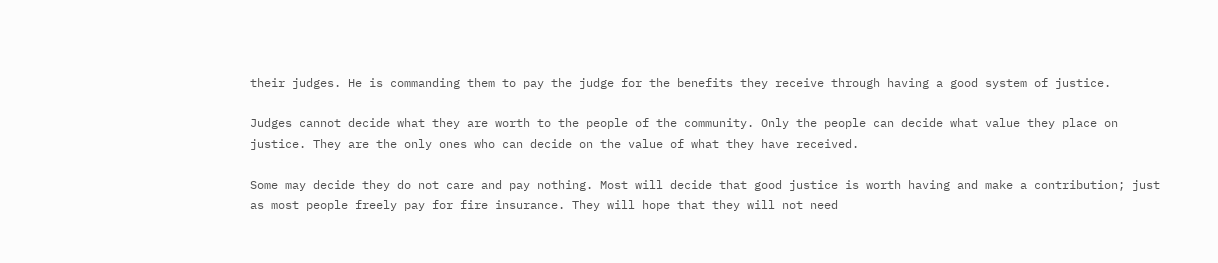their judges. He is commanding them to pay the judge for the benefits they receive through having a good system of justice.

Judges cannot decide what they are worth to the people of the community. Only the people can decide what value they place on justice. They are the only ones who can decide on the value of what they have received.

Some may decide they do not care and pay nothing. Most will decide that good justice is worth having and make a contribution; just as most people freely pay for fire insurance. They will hope that they will not need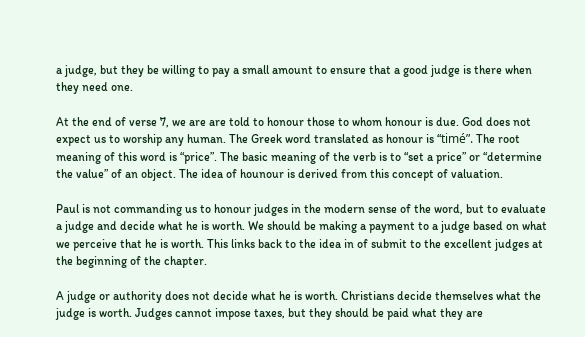a judge, but they be willing to pay a small amount to ensure that a good judge is there when they need one.

At the end of verse 7, we are are told to honour those to whom honour is due. God does not expect us to worship any human. The Greek word translated as honour is “timé”. The root meaning of this word is “price”. The basic meaning of the verb is to “set a price” or “determine the value” of an object. The idea of hounour is derived from this concept of valuation.

Paul is not commanding us to honour judges in the modern sense of the word, but to evaluate a judge and decide what he is worth. We should be making a payment to a judge based on what we perceive that he is worth. This links back to the idea in of submit to the excellent judges at the beginning of the chapter.

A judge or authority does not decide what he is worth. Christians decide themselves what the judge is worth. Judges cannot impose taxes, but they should be paid what they are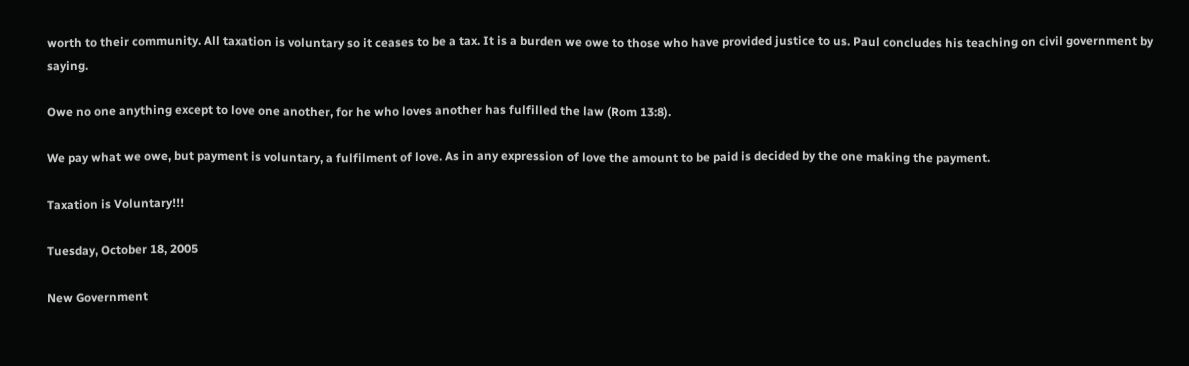worth to their community. All taxation is voluntary so it ceases to be a tax. It is a burden we owe to those who have provided justice to us. Paul concludes his teaching on civil government by saying.

Owe no one anything except to love one another, for he who loves another has fulfilled the law (Rom 13:8).

We pay what we owe, but payment is voluntary, a fulfilment of love. As in any expression of love the amount to be paid is decided by the one making the payment.

Taxation is Voluntary!!!

Tuesday, October 18, 2005

New Government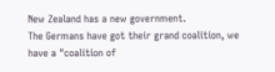New Zealand has a new government.
The Germans have got their grand coalition, we have a "coalition of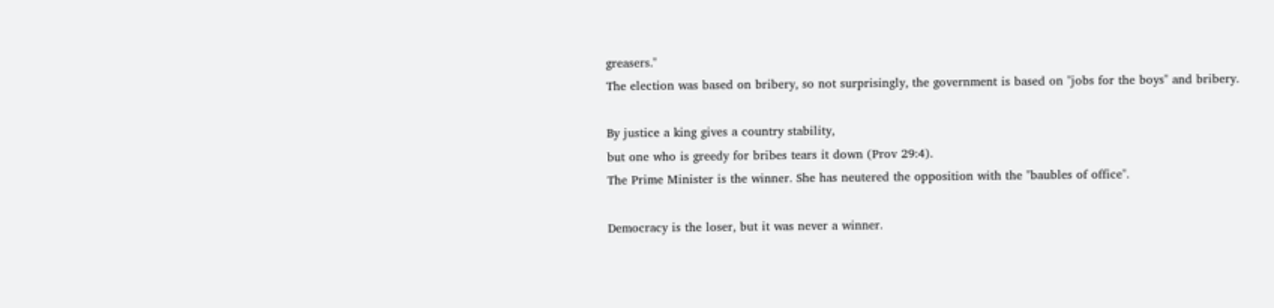greasers."
The election was based on bribery, so not surprisingly, the government is based on "jobs for the boys" and bribery.

By justice a king gives a country stability,
but one who is greedy for bribes tears it down (Prov 29:4).
The Prime Minister is the winner. She has neutered the opposition with the "baubles of office".

Democracy is the loser, but it was never a winner.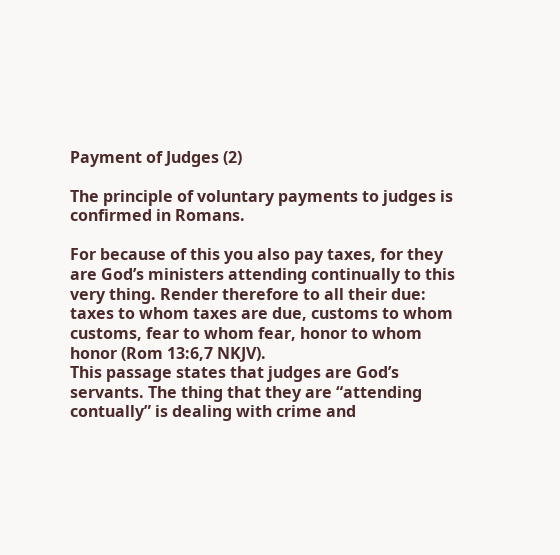Payment of Judges (2)

The principle of voluntary payments to judges is confirmed in Romans.

For because of this you also pay taxes, for they are God’s ministers attending continually to this very thing. Render therefore to all their due: taxes to whom taxes are due, customs to whom customs, fear to whom fear, honor to whom honor (Rom 13:6,7 NKJV).
This passage states that judges are God’s servants. The thing that they are “attending contually” is dealing with crime and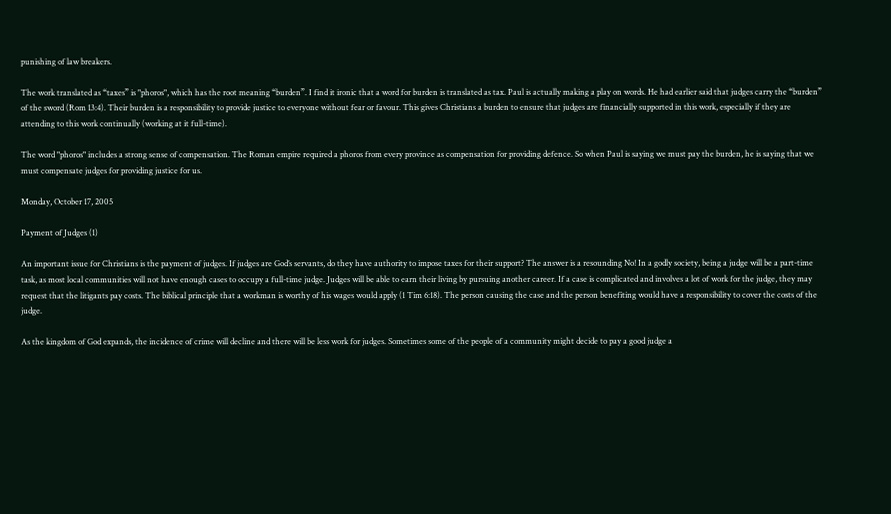punishing of law breakers.

The work translated as “taxes” is "phoros", which has the root meaning “burden”. I find it ironic that a word for burden is translated as tax. Paul is actually making a play on words. He had earlier said that judges carry the “burden” of the sword (Rom 13:4). Their burden is a responsibility to provide justice to everyone without fear or favour. This gives Christians a burden to ensure that judges are financially supported in this work, especially if they are attending to this work continually (working at it full-time).

The word "phoros" includes a strong sense of compensation. The Roman empire required a phoros from every province as compensation for providing defence. So when Paul is saying we must pay the burden, he is saying that we must compensate judges for providing justice for us.

Monday, October 17, 2005

Payment of Judges (1)

An important issue for Christians is the payment of judges. If judges are God’s servants, do they have authority to impose taxes for their support? The answer is a resounding No! In a godly society, being a judge will be a part-time task, as most local communities will not have enough cases to occupy a full-time judge. Judges will be able to earn their living by pursuing another career. If a case is complicated and involves a lot of work for the judge, they may request that the litigants pay costs. The biblical principle that a workman is worthy of his wages would apply (1 Tim 6:18). The person causing the case and the person benefiting would have a responsibility to cover the costs of the judge.

As the kingdom of God expands, the incidence of crime will decline and there will be less work for judges. Sometimes some of the people of a community might decide to pay a good judge a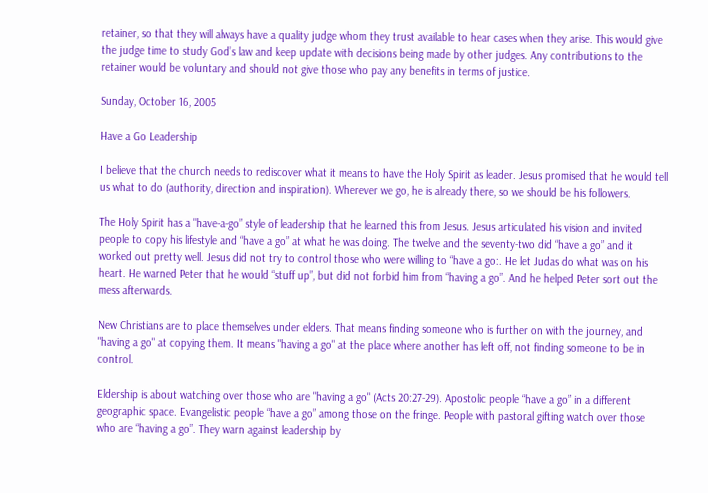retainer, so that they will always have a quality judge whom they trust available to hear cases when they arise. This would give the judge time to study God’s law and keep update with decisions being made by other judges. Any contributions to the retainer would be voluntary and should not give those who pay any benefits in terms of justice.

Sunday, October 16, 2005

Have a Go Leadership

I believe that the church needs to rediscover what it means to have the Holy Spirit as leader. Jesus promised that he would tell us what to do (authority, direction and inspiration). Wherever we go, he is already there, so we should be his followers.

The Holy Spirit has a "have-a-go” style of leadership that he learned this from Jesus. Jesus articulated his vision and invited people to copy his lifestyle and “have a go” at what he was doing. The twelve and the seventy-two did “have a go” and it worked out pretty well. Jesus did not try to control those who were willing to “have a go:. He let Judas do what was on his heart. He warned Peter that he would “stuff up”, but did not forbid him from “having a go”. And he helped Peter sort out the mess afterwards.

New Christians are to place themselves under elders. That means finding someone who is further on with the journey, and "having a go" at copying them. It means "having a go" at the place where another has left off, not finding someone to be in control.

Eldership is about watching over those who are "having a go" (Acts 20:27-29). Apostolic people “have a go” in a different geographic space. Evangelistic people “have a go” among those on the fringe. People with pastoral gifting watch over those who are “having a go”. They warn against leadership by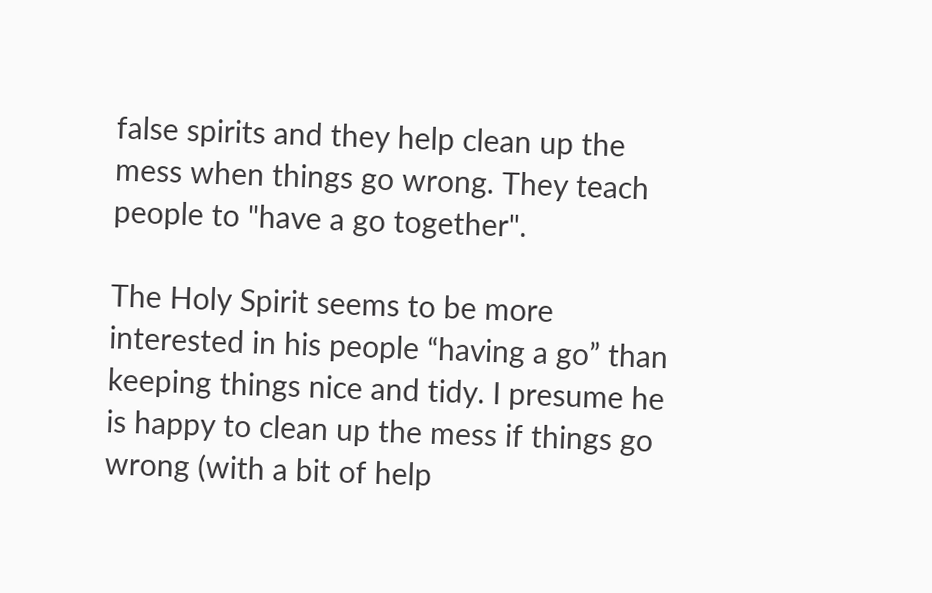false spirits and they help clean up the mess when things go wrong. They teach people to "have a go together".

The Holy Spirit seems to be more interested in his people “having a go” than keeping things nice and tidy. I presume he is happy to clean up the mess if things go wrong (with a bit of help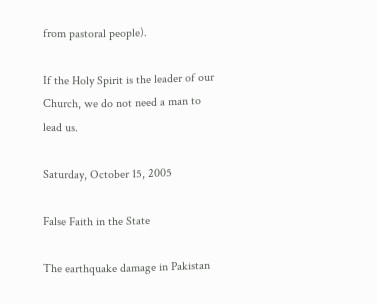from pastoral people).

If the Holy Spirit is the leader of our Church, we do not need a man to lead us.

Saturday, October 15, 2005

False Faith in the State

The earthquake damage in Pakistan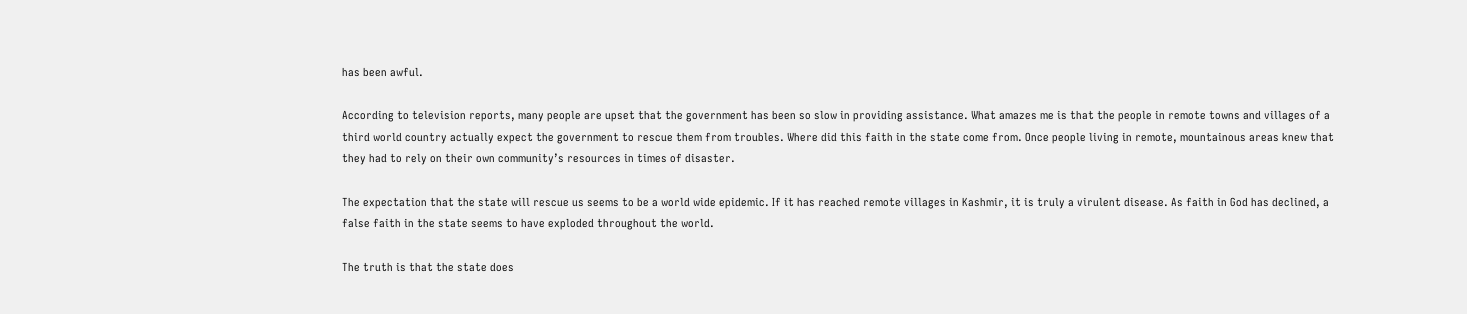has been awful.

According to television reports, many people are upset that the government has been so slow in providing assistance. What amazes me is that the people in remote towns and villages of a third world country actually expect the government to rescue them from troubles. Where did this faith in the state come from. Once people living in remote, mountainous areas knew that they had to rely on their own community’s resources in times of disaster.

The expectation that the state will rescue us seems to be a world wide epidemic. If it has reached remote villages in Kashmir, it is truly a virulent disease. As faith in God has declined, a false faith in the state seems to have exploded throughout the world.

The truth is that the state does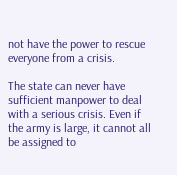not have the power to rescue everyone from a crisis.

The state can never have sufficient manpower to deal with a serious crisis. Even if the army is large, it cannot all be assigned to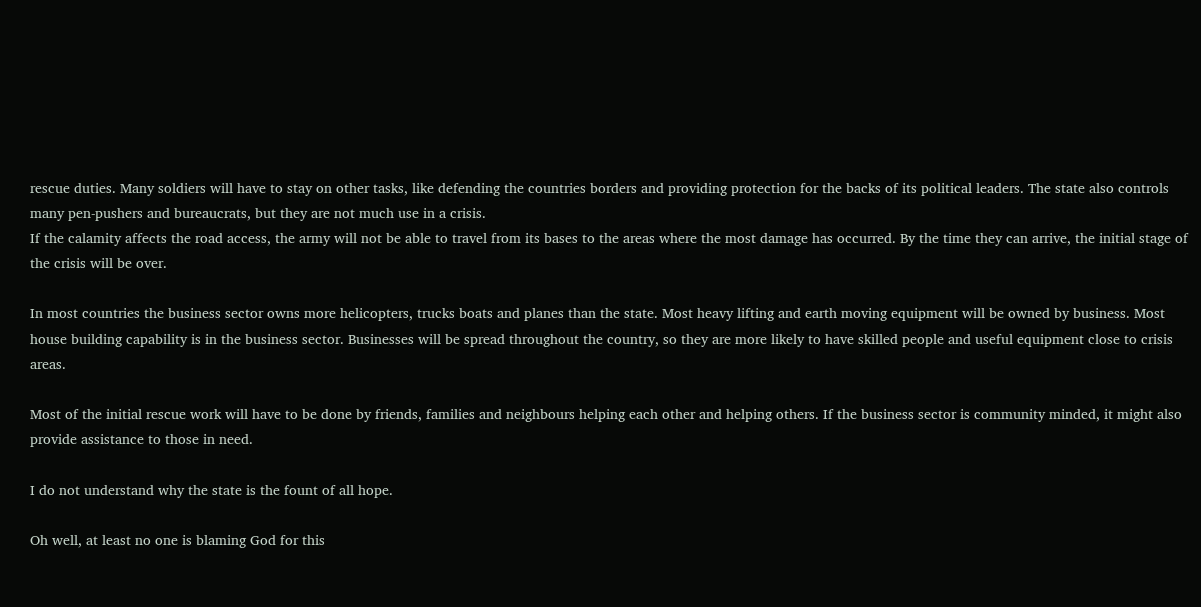rescue duties. Many soldiers will have to stay on other tasks, like defending the countries borders and providing protection for the backs of its political leaders. The state also controls many pen-pushers and bureaucrats, but they are not much use in a crisis.
If the calamity affects the road access, the army will not be able to travel from its bases to the areas where the most damage has occurred. By the time they can arrive, the initial stage of the crisis will be over.

In most countries the business sector owns more helicopters, trucks boats and planes than the state. Most heavy lifting and earth moving equipment will be owned by business. Most house building capability is in the business sector. Businesses will be spread throughout the country, so they are more likely to have skilled people and useful equipment close to crisis areas.

Most of the initial rescue work will have to be done by friends, families and neighbours helping each other and helping others. If the business sector is community minded, it might also provide assistance to those in need.

I do not understand why the state is the fount of all hope.

Oh well, at least no one is blaming God for this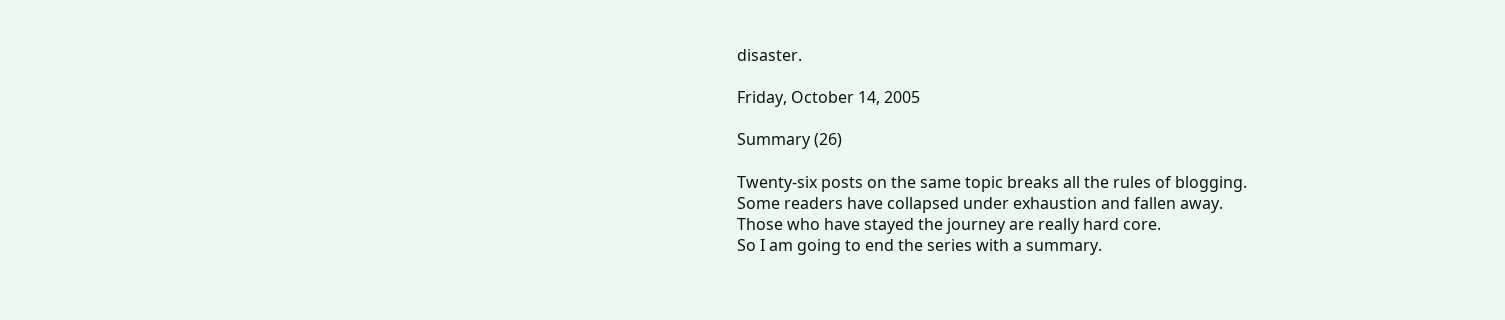disaster.

Friday, October 14, 2005

Summary (26)

Twenty-six posts on the same topic breaks all the rules of blogging.
Some readers have collapsed under exhaustion and fallen away.
Those who have stayed the journey are really hard core.
So I am going to end the series with a summary.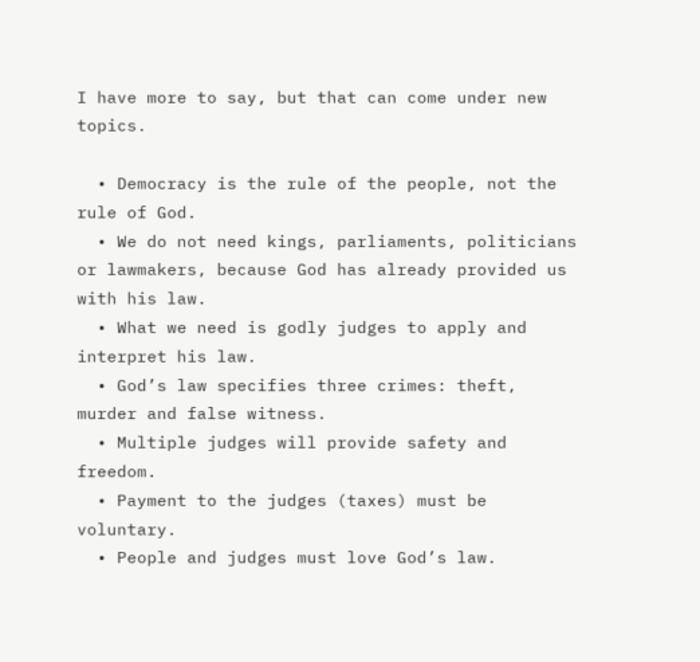I have more to say, but that can come under new topics.

  • Democracy is the rule of the people, not the rule of God.
  • We do not need kings, parliaments, politicians or lawmakers, because God has already provided us with his law.
  • What we need is godly judges to apply and interpret his law.
  • God’s law specifies three crimes: theft, murder and false witness.
  • Multiple judges will provide safety and freedom.
  • Payment to the judges (taxes) must be voluntary.
  • People and judges must love God’s law.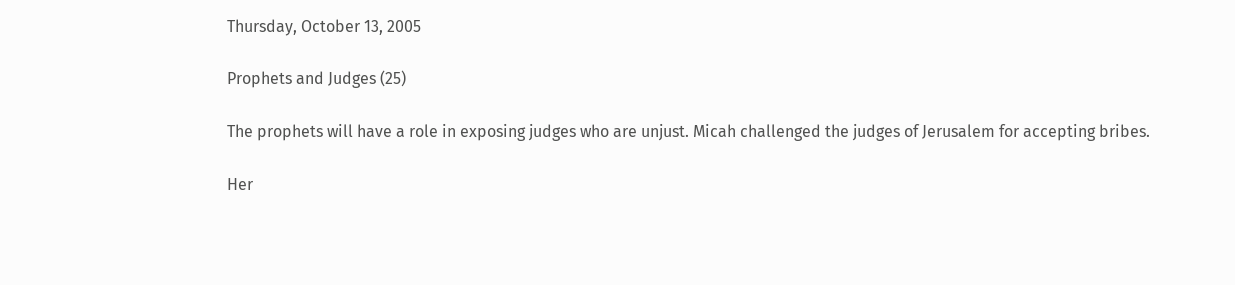Thursday, October 13, 2005

Prophets and Judges (25)

The prophets will have a role in exposing judges who are unjust. Micah challenged the judges of Jerusalem for accepting bribes.

Her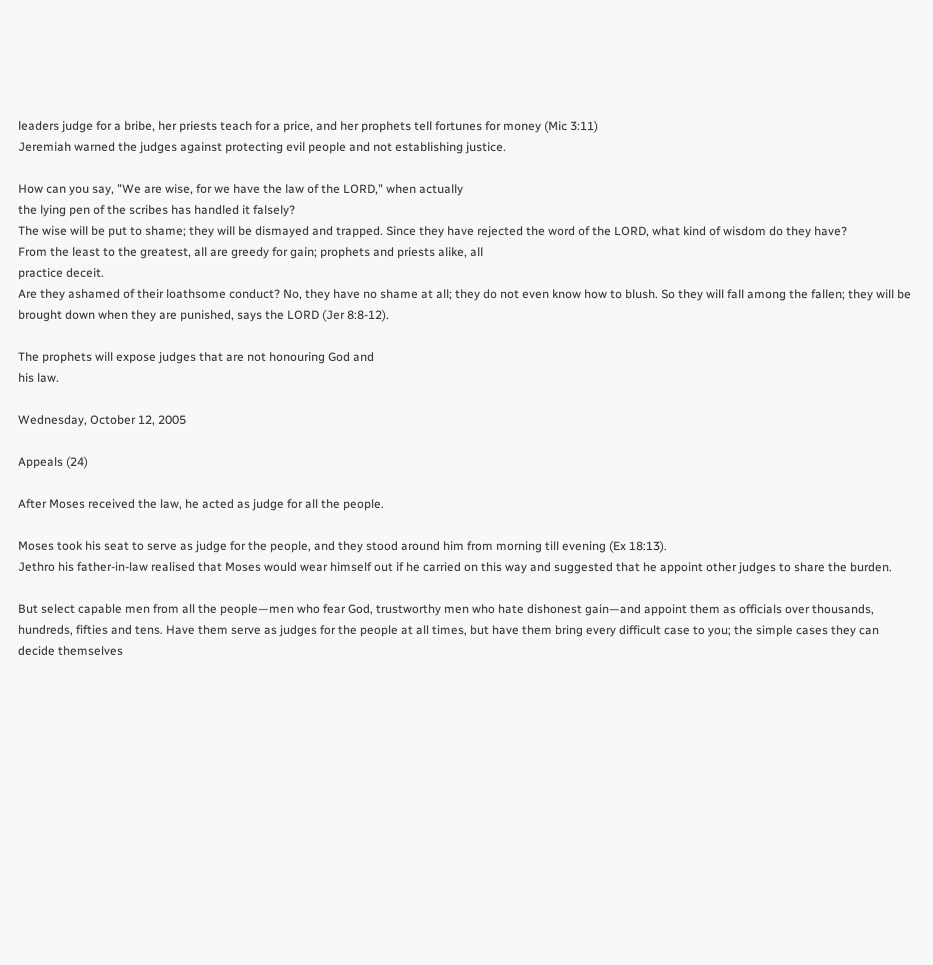leaders judge for a bribe, her priests teach for a price, and her prophets tell fortunes for money (Mic 3:11)
Jeremiah warned the judges against protecting evil people and not establishing justice.

How can you say, "We are wise, for we have the law of the LORD," when actually
the lying pen of the scribes has handled it falsely?
The wise will be put to shame; they will be dismayed and trapped. Since they have rejected the word of the LORD, what kind of wisdom do they have?
From the least to the greatest, all are greedy for gain; prophets and priests alike, all
practice deceit.
Are they ashamed of their loathsome conduct? No, they have no shame at all; they do not even know how to blush. So they will fall among the fallen; they will be brought down when they are punished, says the LORD (Jer 8:8-12).

The prophets will expose judges that are not honouring God and
his law.

Wednesday, October 12, 2005

Appeals (24)

After Moses received the law, he acted as judge for all the people.

Moses took his seat to serve as judge for the people, and they stood around him from morning till evening (Ex 18:13).
Jethro his father-in-law realised that Moses would wear himself out if he carried on this way and suggested that he appoint other judges to share the burden.

But select capable men from all the people—men who fear God, trustworthy men who hate dishonest gain—and appoint them as officials over thousands, hundreds, fifties and tens. Have them serve as judges for the people at all times, but have them bring every difficult case to you; the simple cases they can decide themselves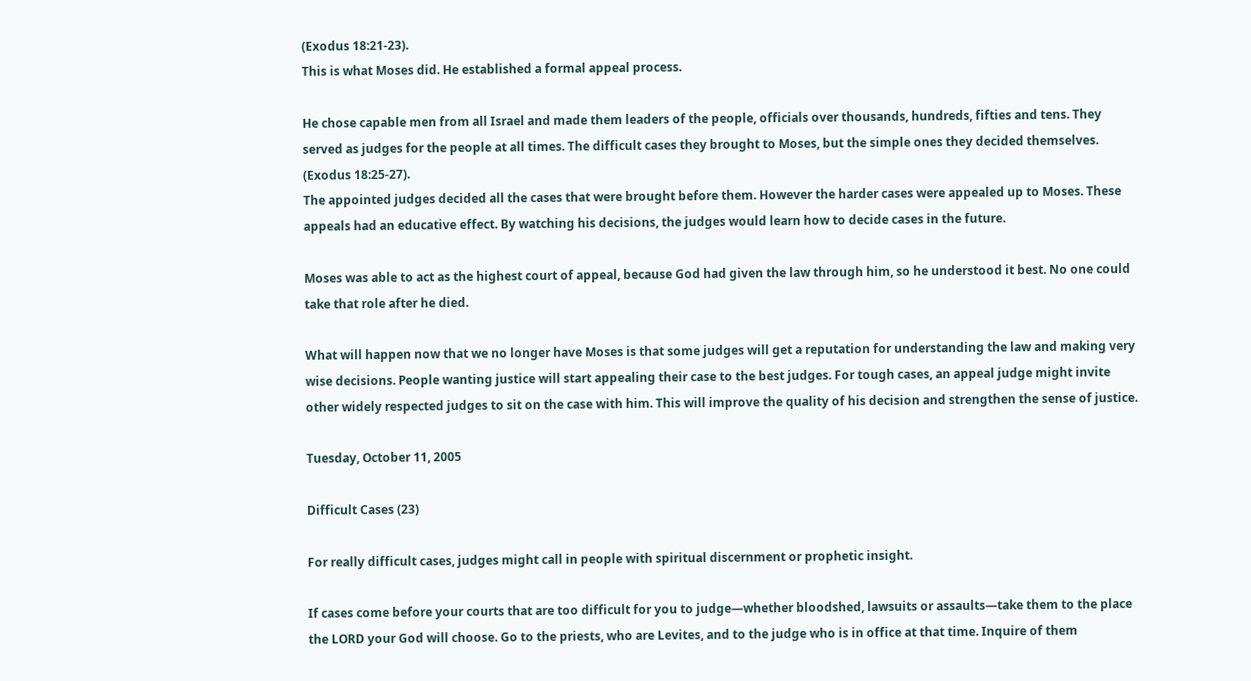(Exodus 18:21-23).
This is what Moses did. He established a formal appeal process.

He chose capable men from all Israel and made them leaders of the people, officials over thousands, hundreds, fifties and tens. They served as judges for the people at all times. The difficult cases they brought to Moses, but the simple ones they decided themselves. (Exodus 18:25-27).
The appointed judges decided all the cases that were brought before them. However the harder cases were appealed up to Moses. These appeals had an educative effect. By watching his decisions, the judges would learn how to decide cases in the future.

Moses was able to act as the highest court of appeal, because God had given the law through him, so he understood it best. No one could take that role after he died.

What will happen now that we no longer have Moses is that some judges will get a reputation for understanding the law and making very wise decisions. People wanting justice will start appealing their case to the best judges. For tough cases, an appeal judge might invite other widely respected judges to sit on the case with him. This will improve the quality of his decision and strengthen the sense of justice.

Tuesday, October 11, 2005

Difficult Cases (23)

For really difficult cases, judges might call in people with spiritual discernment or prophetic insight.

If cases come before your courts that are too difficult for you to judge—whether bloodshed, lawsuits or assaults—take them to the place the LORD your God will choose. Go to the priests, who are Levites, and to the judge who is in office at that time. Inquire of them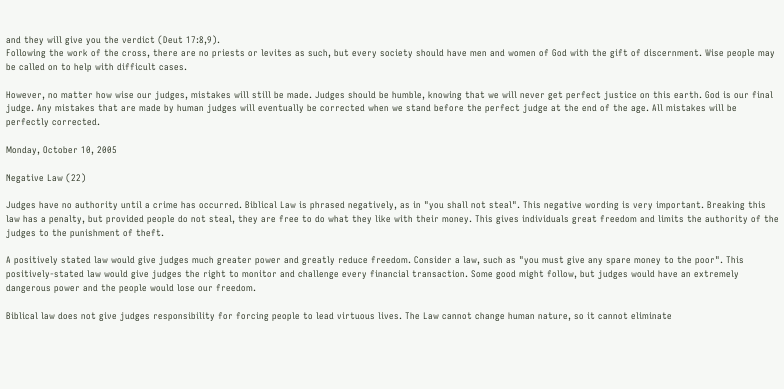and they will give you the verdict (Deut 17:8,9).
Following the work of the cross, there are no priests or levites as such, but every society should have men and women of God with the gift of discernment. Wise people may be called on to help with difficult cases.

However, no matter how wise our judges, mistakes will still be made. Judges should be humble, knowing that we will never get perfect justice on this earth. God is our final judge. Any mistakes that are made by human judges will eventually be corrected when we stand before the perfect judge at the end of the age. All mistakes will be perfectly corrected.

Monday, October 10, 2005

Negative Law (22)

Judges have no authority until a crime has occurred. Biblical Law is phrased negatively, as in "you shall not steal". This negative wording is very important. Breaking this law has a penalty, but provided people do not steal, they are free to do what they like with their money. This gives individuals great freedom and limits the authority of the judges to the punishment of theft.

A positively stated law would give judges much greater power and greatly reduce freedom. Consider a law, such as "you must give any spare money to the poor". This positively-stated law would give judges the right to monitor and challenge every financial transaction. Some good might follow, but judges would have an extremely dangerous power and the people would lose our freedom.

Biblical law does not give judges responsibility for forcing people to lead virtuous lives. The Law cannot change human nature, so it cannot eliminate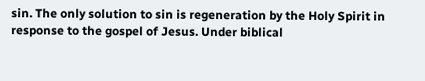sin. The only solution to sin is regeneration by the Holy Spirit in response to the gospel of Jesus. Under biblical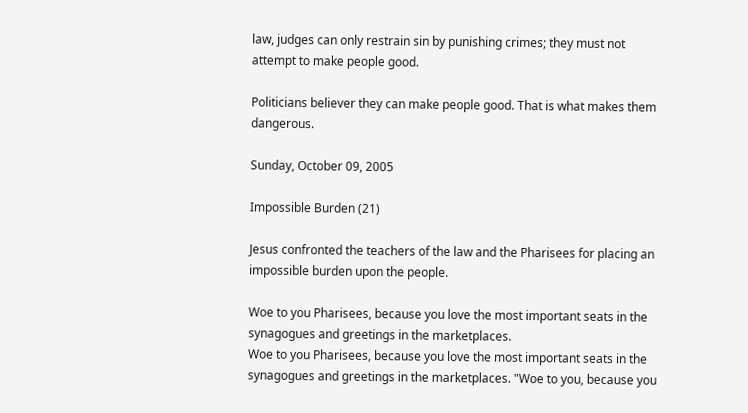law, judges can only restrain sin by punishing crimes; they must not attempt to make people good.

Politicians believer they can make people good. That is what makes them dangerous.

Sunday, October 09, 2005

Impossible Burden (21)

Jesus confronted the teachers of the law and the Pharisees for placing an impossible burden upon the people.

Woe to you Pharisees, because you love the most important seats in the synagogues and greetings in the marketplaces.
Woe to you Pharisees, because you love the most important seats in the synagogues and greetings in the marketplaces. "Woe to you, because you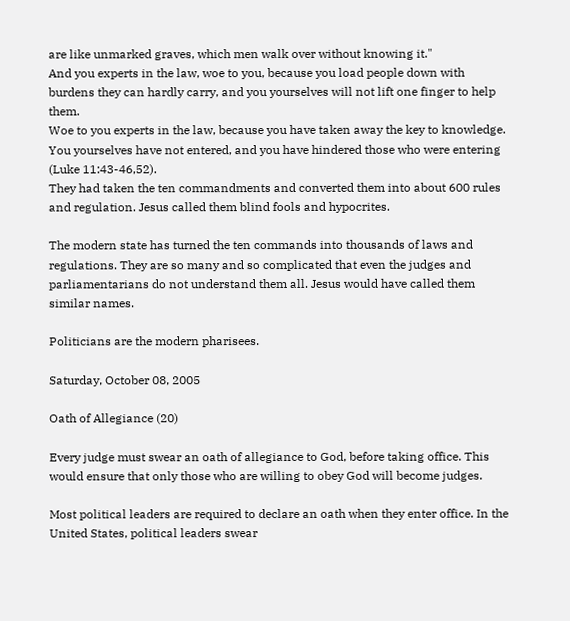are like unmarked graves, which men walk over without knowing it."
And you experts in the law, woe to you, because you load people down with burdens they can hardly carry, and you yourselves will not lift one finger to help them.
Woe to you experts in the law, because you have taken away the key to knowledge. You yourselves have not entered, and you have hindered those who were entering (Luke 11:43-46,52).
They had taken the ten commandments and converted them into about 600 rules and regulation. Jesus called them blind fools and hypocrites.

The modern state has turned the ten commands into thousands of laws and regulations. They are so many and so complicated that even the judges and parliamentarians do not understand them all. Jesus would have called them similar names.

Politicians are the modern pharisees.

Saturday, October 08, 2005

Oath of Allegiance (20)

Every judge must swear an oath of allegiance to God, before taking office. This would ensure that only those who are willing to obey God will become judges.

Most political leaders are required to declare an oath when they enter office. In the United States, political leaders swear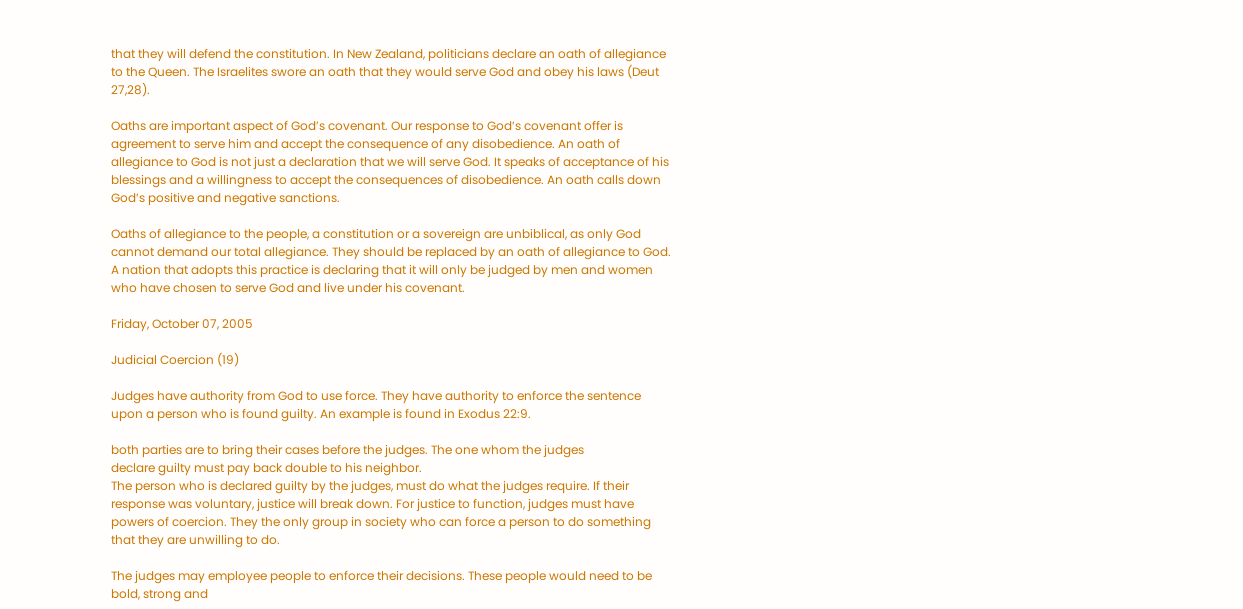that they will defend the constitution. In New Zealand, politicians declare an oath of allegiance to the Queen. The Israelites swore an oath that they would serve God and obey his laws (Deut 27,28).

Oaths are important aspect of God’s covenant. Our response to God’s covenant offer is agreement to serve him and accept the consequence of any disobedience. An oath of allegiance to God is not just a declaration that we will serve God. It speaks of acceptance of his blessings and a willingness to accept the consequences of disobedience. An oath calls down God’s positive and negative sanctions.

Oaths of allegiance to the people, a constitution or a sovereign are unbiblical, as only God cannot demand our total allegiance. They should be replaced by an oath of allegiance to God. A nation that adopts this practice is declaring that it will only be judged by men and women who have chosen to serve God and live under his covenant.

Friday, October 07, 2005

Judicial Coercion (19)

Judges have authority from God to use force. They have authority to enforce the sentence upon a person who is found guilty. An example is found in Exodus 22:9.

both parties are to bring their cases before the judges. The one whom the judges
declare guilty must pay back double to his neighbor.
The person who is declared guilty by the judges, must do what the judges require. If their response was voluntary, justice will break down. For justice to function, judges must have powers of coercion. They the only group in society who can force a person to do something that they are unwilling to do.

The judges may employee people to enforce their decisions. These people would need to be bold, strong and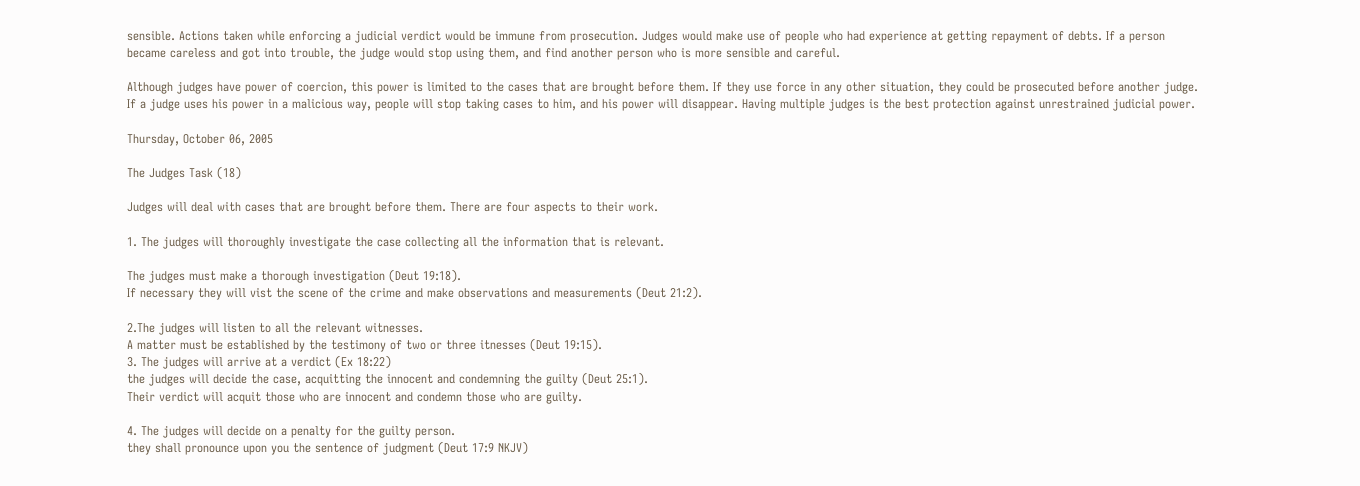sensible. Actions taken while enforcing a judicial verdict would be immune from prosecution. Judges would make use of people who had experience at getting repayment of debts. If a person became careless and got into trouble, the judge would stop using them, and find another person who is more sensible and careful.

Although judges have power of coercion, this power is limited to the cases that are brought before them. If they use force in any other situation, they could be prosecuted before another judge. If a judge uses his power in a malicious way, people will stop taking cases to him, and his power will disappear. Having multiple judges is the best protection against unrestrained judicial power.

Thursday, October 06, 2005

The Judges Task (18)

Judges will deal with cases that are brought before them. There are four aspects to their work.

1. The judges will thoroughly investigate the case collecting all the information that is relevant.

The judges must make a thorough investigation (Deut 19:18).
If necessary they will vist the scene of the crime and make observations and measurements (Deut 21:2).

2.The judges will listen to all the relevant witnesses.
A matter must be established by the testimony of two or three itnesses (Deut 19:15).
3. The judges will arrive at a verdict (Ex 18:22)
the judges will decide the case, acquitting the innocent and condemning the guilty (Deut 25:1).
Their verdict will acquit those who are innocent and condemn those who are guilty.

4. The judges will decide on a penalty for the guilty person.
they shall pronounce upon you the sentence of judgment (Deut 17:9 NKJV)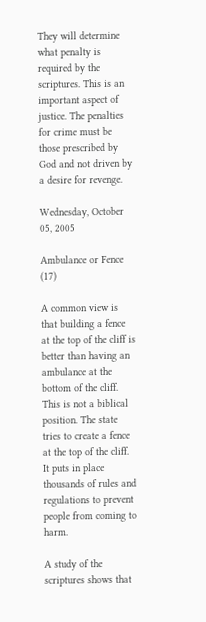They will determine what penalty is required by the scriptures. This is an important aspect of justice. The penalties for crime must be those prescribed by God and not driven by a desire for revenge.

Wednesday, October 05, 2005

Ambulance or Fence (17)

A common view is that building a fence at the top of the cliff is better than having an ambulance at the bottom of the cliff. This is not a biblical position. The state tries to create a fence at the top of the cliff. It puts in place thousands of rules and regulations to prevent people from coming to harm.

A study of the scriptures shows that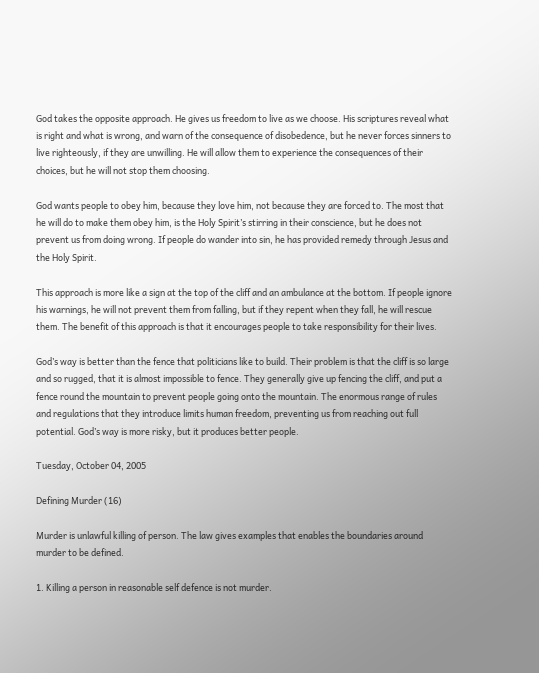God takes the opposite approach. He gives us freedom to live as we choose. His scriptures reveal what is right and what is wrong, and warn of the consequence of disobedence, but he never forces sinners to live righteously, if they are unwilling. He will allow them to experience the consequences of their choices, but he will not stop them choosing.

God wants people to obey him, because they love him, not because they are forced to. The most that he will do to make them obey him, is the Holy Spirit’s stirring in their conscience, but he does not prevent us from doing wrong. If people do wander into sin, he has provided remedy through Jesus and the Holy Spirit.

This approach is more like a sign at the top of the cliff and an ambulance at the bottom. If people ignore his warnings, he will not prevent them from falling, but if they repent when they fall, he will rescue them. The benefit of this approach is that it encourages people to take responsibility for their lives.

God’s way is better than the fence that politicians like to build. Their problem is that the cliff is so large and so rugged, that it is almost impossible to fence. They generally give up fencing the cliff, and put a fence round the mountain to prevent people going onto the mountain. The enormous range of rules and regulations that they introduce limits human freedom, preventing us from reaching out full potential. God’s way is more risky, but it produces better people.

Tuesday, October 04, 2005

Defining Murder (16)

Murder is unlawful killing of person. The law gives examples that enables the boundaries around murder to be defined.

1. Killing a person in reasonable self defence is not murder.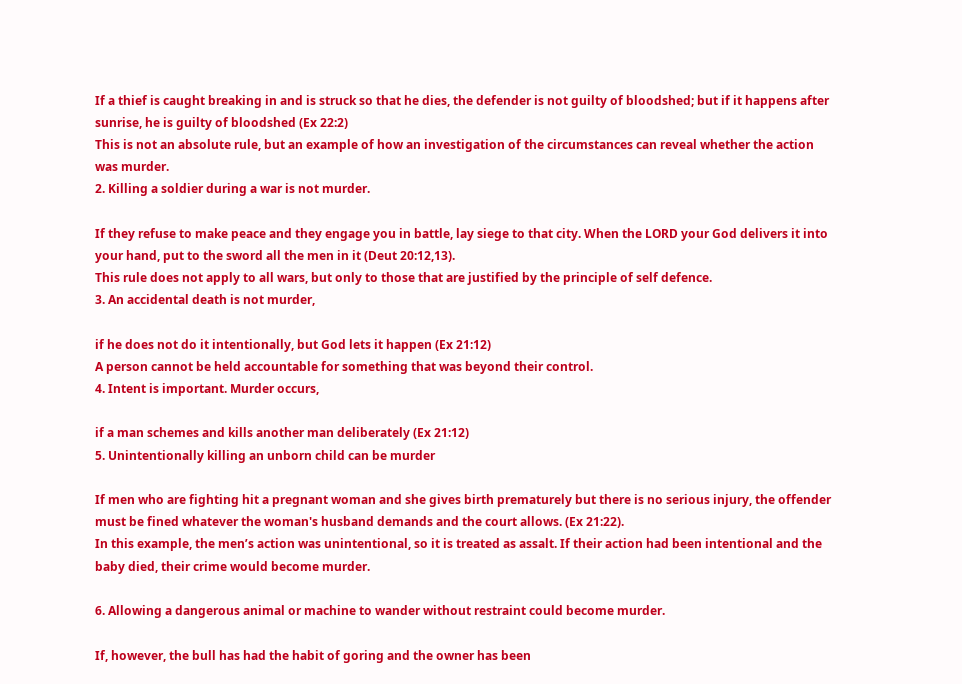If a thief is caught breaking in and is struck so that he dies, the defender is not guilty of bloodshed; but if it happens after sunrise, he is guilty of bloodshed (Ex 22:2)
This is not an absolute rule, but an example of how an investigation of the circumstances can reveal whether the action was murder.
2. Killing a soldier during a war is not murder.

If they refuse to make peace and they engage you in battle, lay siege to that city. When the LORD your God delivers it into your hand, put to the sword all the men in it (Deut 20:12,13).
This rule does not apply to all wars, but only to those that are justified by the principle of self defence.
3. An accidental death is not murder,

if he does not do it intentionally, but God lets it happen (Ex 21:12)
A person cannot be held accountable for something that was beyond their control.
4. Intent is important. Murder occurs,

if a man schemes and kills another man deliberately (Ex 21:12)
5. Unintentionally killing an unborn child can be murder

If men who are fighting hit a pregnant woman and she gives birth prematurely but there is no serious injury, the offender must be fined whatever the woman's husband demands and the court allows. (Ex 21:22).
In this example, the men’s action was unintentional, so it is treated as assalt. If their action had been intentional and the baby died, their crime would become murder.

6. Allowing a dangerous animal or machine to wander without restraint could become murder.

If, however, the bull has had the habit of goring and the owner has been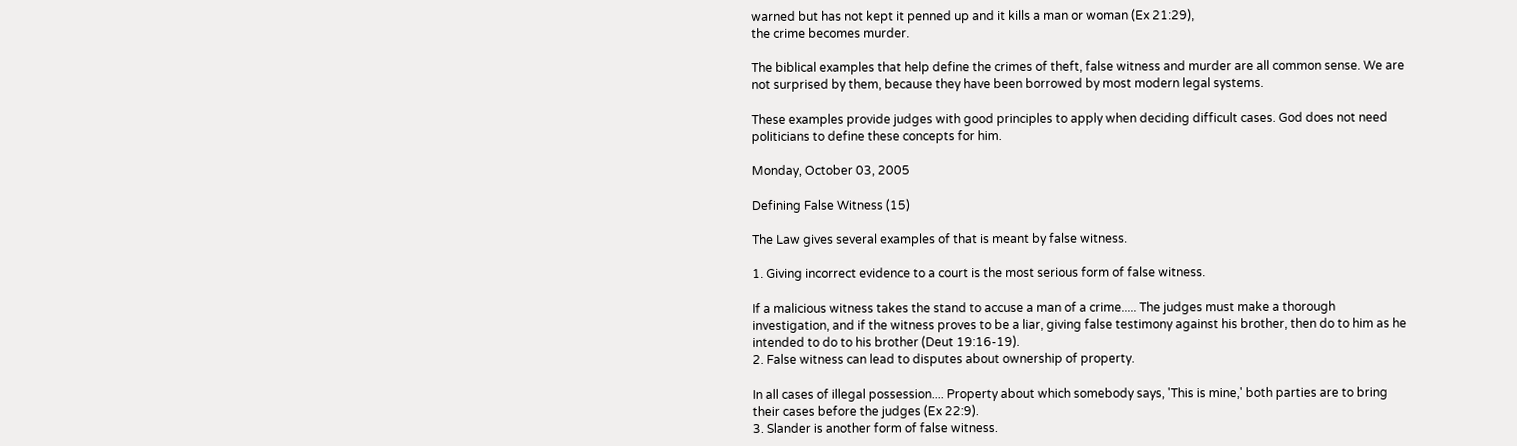warned but has not kept it penned up and it kills a man or woman (Ex 21:29),
the crime becomes murder.

The biblical examples that help define the crimes of theft, false witness and murder are all common sense. We are not surprised by them, because they have been borrowed by most modern legal systems.

These examples provide judges with good principles to apply when deciding difficult cases. God does not need politicians to define these concepts for him.

Monday, October 03, 2005

Defining False Witness (15)

The Law gives several examples of that is meant by false witness.

1. Giving incorrect evidence to a court is the most serious form of false witness.

If a malicious witness takes the stand to accuse a man of a crime..... The judges must make a thorough investigation, and if the witness proves to be a liar, giving false testimony against his brother, then do to him as he intended to do to his brother (Deut 19:16-19).
2. False witness can lead to disputes about ownership of property.

In all cases of illegal possession.... Property about which somebody says, 'This is mine,' both parties are to bring their cases before the judges (Ex 22:9).
3. Slander is another form of false witness.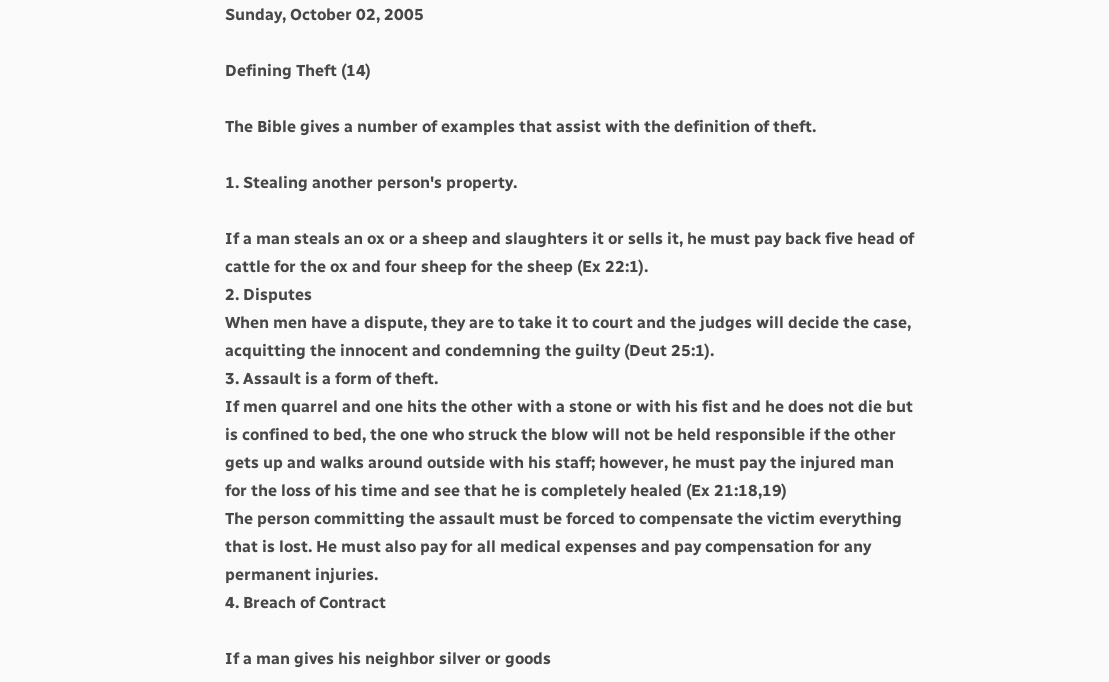Sunday, October 02, 2005

Defining Theft (14)

The Bible gives a number of examples that assist with the definition of theft.

1. Stealing another person's property.

If a man steals an ox or a sheep and slaughters it or sells it, he must pay back five head of cattle for the ox and four sheep for the sheep (Ex 22:1).
2. Disputes
When men have a dispute, they are to take it to court and the judges will decide the case, acquitting the innocent and condemning the guilty (Deut 25:1).
3. Assault is a form of theft.
If men quarrel and one hits the other with a stone or with his fist and he does not die but is confined to bed, the one who struck the blow will not be held responsible if the other gets up and walks around outside with his staff; however, he must pay the injured man for the loss of his time and see that he is completely healed (Ex 21:18,19)
The person committing the assault must be forced to compensate the victim everything that is lost. He must also pay for all medical expenses and pay compensation for any permanent injuries.
4. Breach of Contract

If a man gives his neighbor silver or goods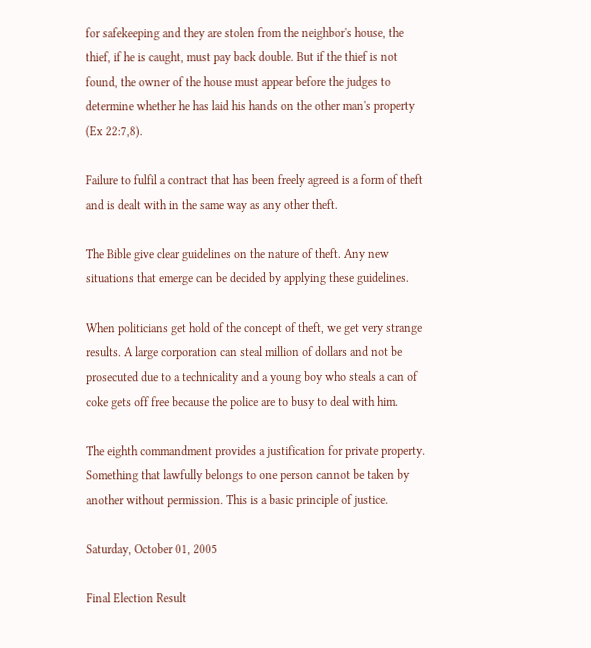for safekeeping and they are stolen from the neighbor's house, the thief, if he is caught, must pay back double. But if the thief is not found, the owner of the house must appear before the judges to determine whether he has laid his hands on the other man's property (Ex 22:7,8).

Failure to fulfil a contract that has been freely agreed is a form of theft and is dealt with in the same way as any other theft.

The Bible give clear guidelines on the nature of theft. Any new situations that emerge can be decided by applying these guidelines.

When politicians get hold of the concept of theft, we get very strange results. A large corporation can steal million of dollars and not be prosecuted due to a technicality and a young boy who steals a can of coke gets off free because the police are to busy to deal with him.

The eighth commandment provides a justification for private property. Something that lawfully belongs to one person cannot be taken by another without permission. This is a basic principle of justice.

Saturday, October 01, 2005

Final Election Result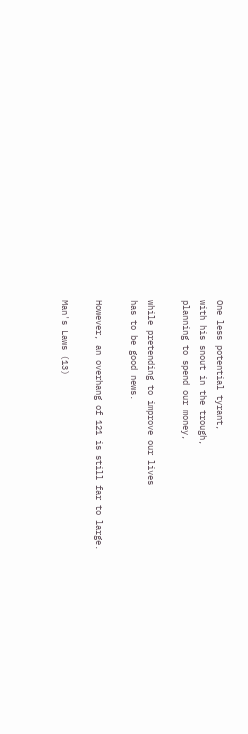One less potential tyrant,
with his snout in the trough,
planning to spend our money,

while pretending to improve our lives
has to be good news.

However, an overhang of 121 is still far to large.

Man's Laws (13)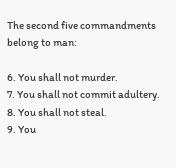The second five commandments belong to man:

6. You shall not murder.
7. You shall not commit adultery.
8. You shall not steal.
9. You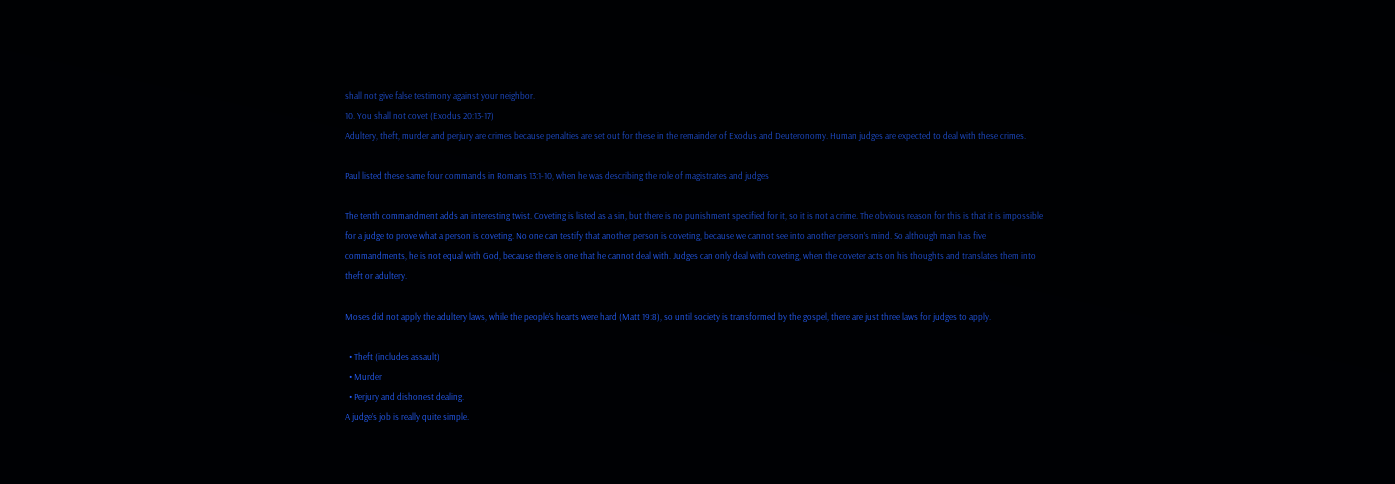shall not give false testimony against your neighbor.
10. You shall not covet (Exodus 20:13-17)
Adultery, theft, murder and perjury are crimes because penalties are set out for these in the remainder of Exodus and Deuteronomy. Human judges are expected to deal with these crimes.

Paul listed these same four commands in Romans 13:1-10, when he was describing the role of magistrates and judges

The tenth commandment adds an interesting twist. Coveting is listed as a sin, but there is no punishment specified for it, so it is not a crime. The obvious reason for this is that it is impossible for a judge to prove what a person is coveting. No one can testify that another person is coveting, because we cannot see into another person’s mind. So although man has five commandments, he is not equal with God, because there is one that he cannot deal with. Judges can only deal with coveting, when the coveter acts on his thoughts and translates them into theft or adultery.

Moses did not apply the adultery laws, while the people’s hearts were hard (Matt 19:8), so until society is transformed by the gospel, there are just three laws for judges to apply.

  • Theft (includes assault)
  • Murder
  • Perjury and dishonest dealing.
A judge’s job is really quite simple.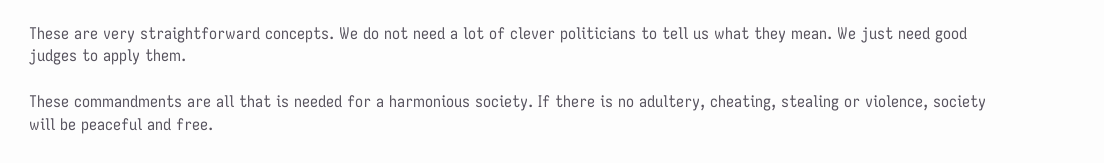These are very straightforward concepts. We do not need a lot of clever politicians to tell us what they mean. We just need good judges to apply them.

These commandments are all that is needed for a harmonious society. If there is no adultery, cheating, stealing or violence, society will be peaceful and free.